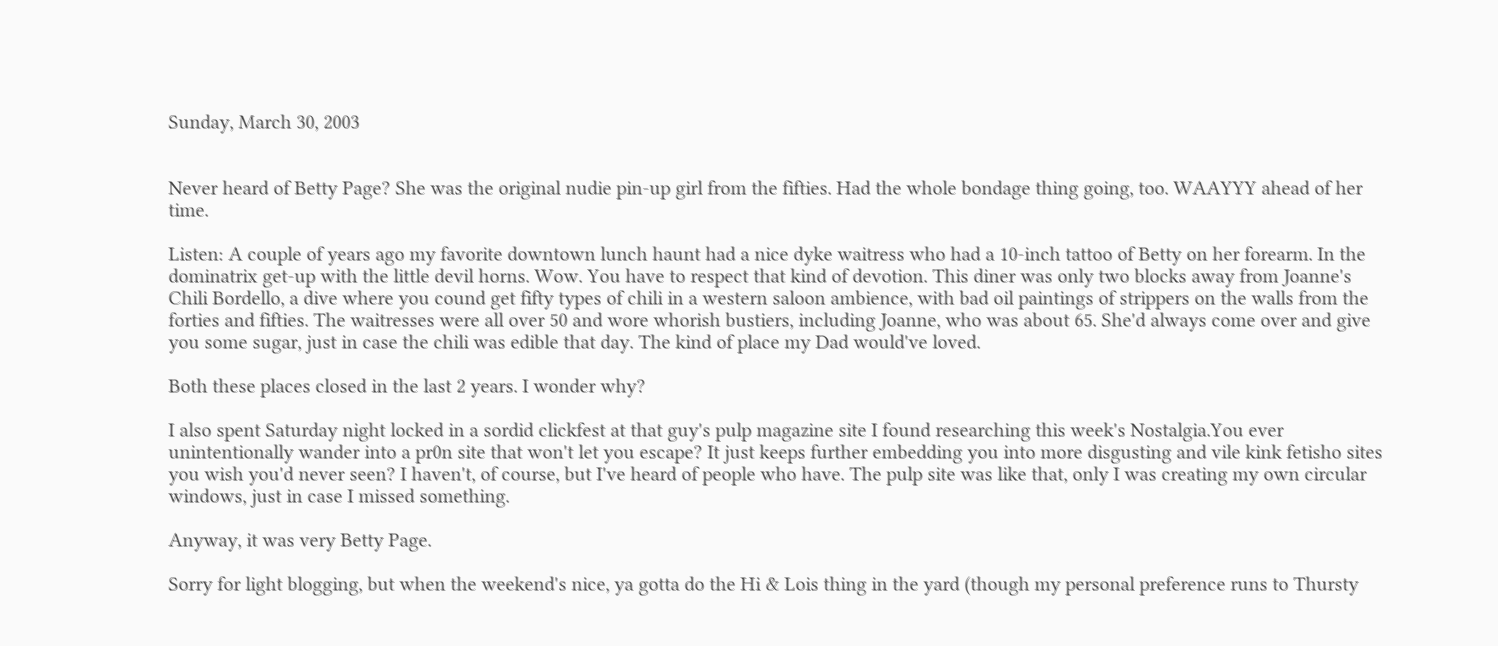Sunday, March 30, 2003


Never heard of Betty Page? She was the original nudie pin-up girl from the fifties. Had the whole bondage thing going, too. WAAYYY ahead of her time.

Listen: A couple of years ago my favorite downtown lunch haunt had a nice dyke waitress who had a 10-inch tattoo of Betty on her forearm. In the dominatrix get-up with the little devil horns. Wow. You have to respect that kind of devotion. This diner was only two blocks away from Joanne's Chili Bordello, a dive where you cound get fifty types of chili in a western saloon ambience, with bad oil paintings of strippers on the walls from the forties and fifties. The waitresses were all over 50 and wore whorish bustiers, including Joanne, who was about 65. She'd always come over and give you some sugar, just in case the chili was edible that day. The kind of place my Dad would've loved.

Both these places closed in the last 2 years. I wonder why?

I also spent Saturday night locked in a sordid clickfest at that guy's pulp magazine site I found researching this week's Nostalgia.You ever unintentionally wander into a pr0n site that won't let you escape? It just keeps further embedding you into more disgusting and vile kink fetisho sites you wish you'd never seen? I haven't, of course, but I've heard of people who have. The pulp site was like that, only I was creating my own circular windows, just in case I missed something.

Anyway, it was very Betty Page.

Sorry for light blogging, but when the weekend's nice, ya gotta do the Hi & Lois thing in the yard (though my personal preference runs to Thursty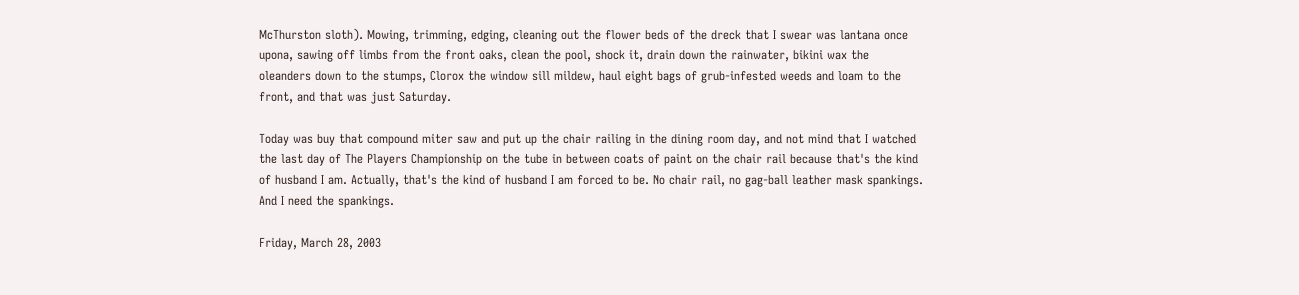McThurston sloth). Mowing, trimming, edging, cleaning out the flower beds of the dreck that I swear was lantana once upona, sawing off limbs from the front oaks, clean the pool, shock it, drain down the rainwater, bikini wax the oleanders down to the stumps, Clorox the window sill mildew, haul eight bags of grub-infested weeds and loam to the front, and that was just Saturday.

Today was buy that compound miter saw and put up the chair railing in the dining room day, and not mind that I watched the last day of The Players Championship on the tube in between coats of paint on the chair rail because that's the kind of husband I am. Actually, that's the kind of husband I am forced to be. No chair rail, no gag-ball leather mask spankings. And I need the spankings.

Friday, March 28, 2003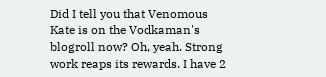Did I tell you that Venomous Kate is on the Vodkaman's blogroll now? Oh, yeah. Strong work reaps its rewards. I have 2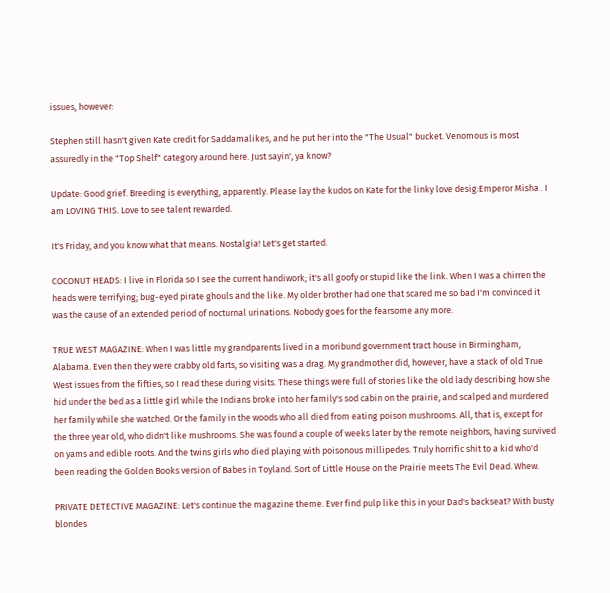issues, however:

Stephen still hasn't given Kate credit for Saddamalikes, and he put her into the "The Usual" bucket. Venomous is most assuredly in the "Top Shelf" category around here. Just sayin', ya know?

Update: Good grief. Breeding is everything, apparently. Please lay the kudos on Kate for the linky love desig:Emperor Misha . I am LOVING THIS. Love to see talent rewarded.

It's Friday, and you know what that means. Nostalgia! Let's get started.

COCONUT HEADS: I live in Florida so I see the current handiwork; it's all goofy or stupid like the link. When I was a chirren the heads were terrifying; bug-eyed pirate ghouls and the like. My older brother had one that scared me so bad I'm convinced it was the cause of an extended period of nocturnal urinations. Nobody goes for the fearsome any more.

TRUE WEST MAGAZINE: When I was little my grandparents lived in a moribund government tract house in Birmingham, Alabama. Even then they were crabby old farts, so visiting was a drag. My grandmother did, however, have a stack of old True West issues from the fifties, so I read these during visits. These things were full of stories like the old lady describing how she hid under the bed as a little girl while the Indians broke into her family's sod cabin on the prairie, and scalped and murdered her family while she watched. Or the family in the woods who all died from eating poison mushrooms. All, that is, except for the three year old, who didn't like mushrooms. She was found a couple of weeks later by the remote neighbors, having survived on yams and edible roots. And the twins girls who died playing with poisonous millipedes. Truly horrific shit to a kid who'd been reading the Golden Books version of Babes in Toyland. Sort of Little House on the Prairie meets The Evil Dead. Whew.

PRIVATE DETECTIVE MAGAZINE: Let's continue the magazine theme. Ever find pulp like this in your Dad's backseat? With busty blondes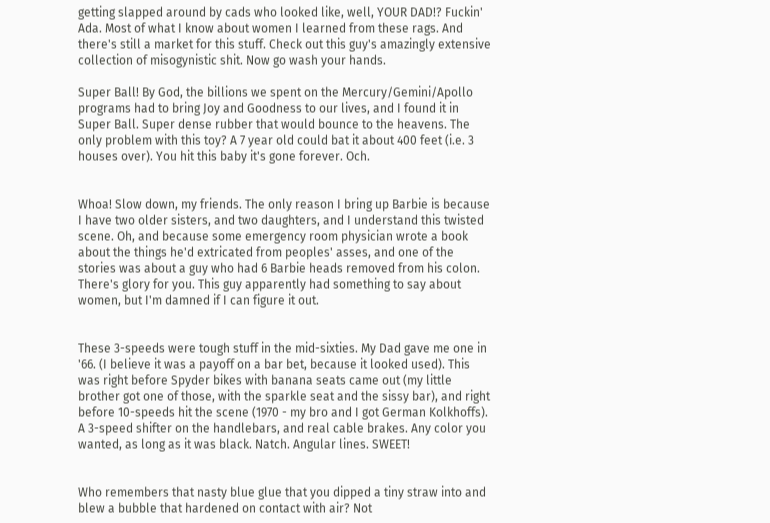getting slapped around by cads who looked like, well, YOUR DAD!? Fuckin' Ada. Most of what I know about women I learned from these rags. And there's still a market for this stuff. Check out this guy's amazingly extensive collection of misogynistic shit. Now go wash your hands.

Super Ball! By God, the billions we spent on the Mercury/Gemini/Apollo programs had to bring Joy and Goodness to our lives, and I found it in Super Ball. Super dense rubber that would bounce to the heavens. The only problem with this toy? A 7 year old could bat it about 400 feet (i.e. 3 houses over). You hit this baby it's gone forever. Och.


Whoa! Slow down, my friends. The only reason I bring up Barbie is because I have two older sisters, and two daughters, and I understand this twisted scene. Oh, and because some emergency room physician wrote a book about the things he'd extricated from peoples' asses, and one of the stories was about a guy who had 6 Barbie heads removed from his colon. There's glory for you. This guy apparently had something to say about women, but I'm damned if I can figure it out.


These 3-speeds were tough stuff in the mid-sixties. My Dad gave me one in '66. (I believe it was a payoff on a bar bet, because it looked used). This was right before Spyder bikes with banana seats came out (my little brother got one of those, with the sparkle seat and the sissy bar), and right before 10-speeds hit the scene (1970 - my bro and I got German Kolkhoffs). A 3-speed shifter on the handlebars, and real cable brakes. Any color you wanted, as long as it was black. Natch. Angular lines. SWEET!


Who remembers that nasty blue glue that you dipped a tiny straw into and blew a bubble that hardened on contact with air? Not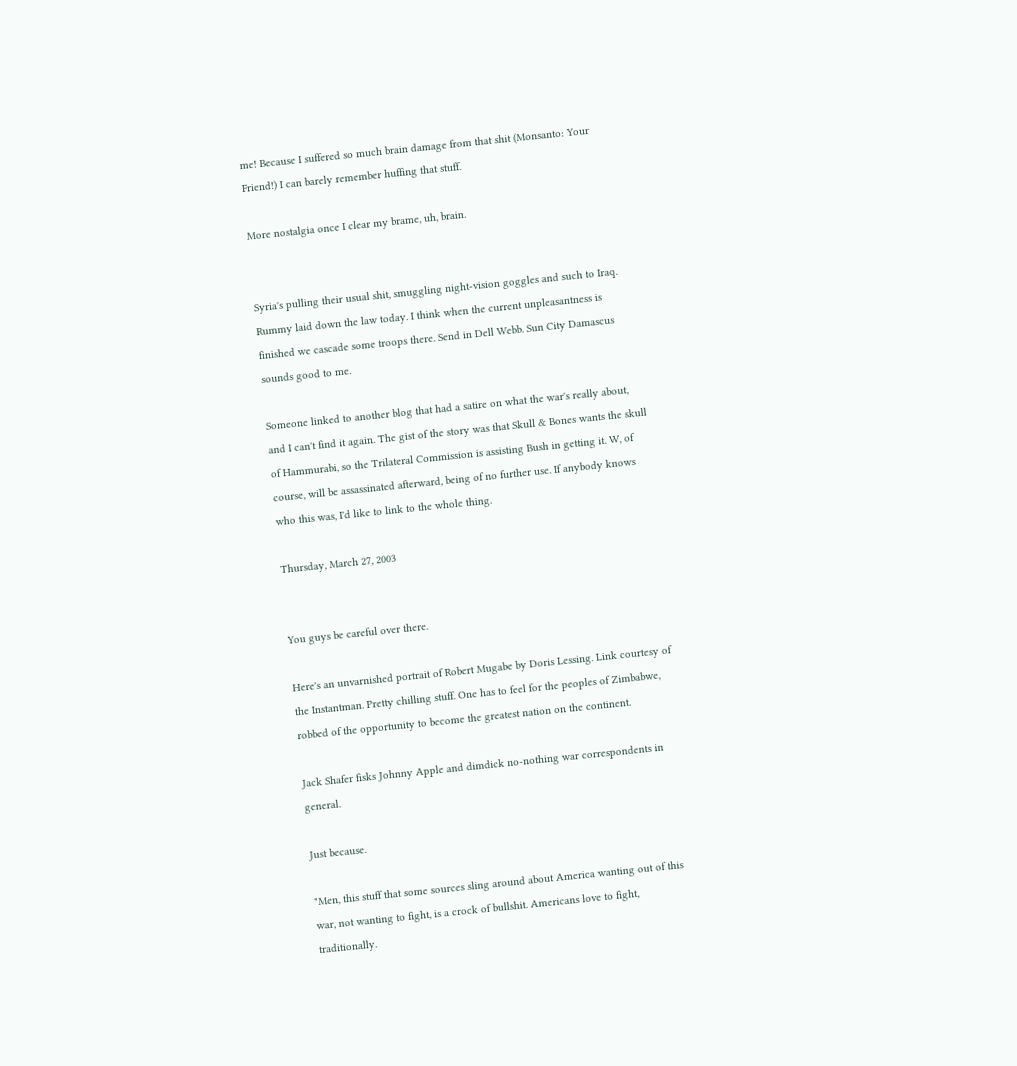me! Because I suffered so much brain damage from that shit (Monsanto: Your Friend!) I can barely remember huffing that stuff.

More nostalgia once I clear my brame, uh, brain.


Syria's pulling their usual shit, smuggling night-vision goggles and such to Iraq. Rummy laid down the law today. I think when the current unpleasantness is finished we cascade some troops there. Send in Dell Webb. Sun City Damascus sounds good to me.

Someone linked to another blog that had a satire on what the war's really about, and I can't find it again. The gist of the story was that Skull & Bones wants the skull of Hammurabi, so the Trilateral Commission is assisting Bush in getting it. W, of course, will be assassinated afterward, being of no further use. If anybody knows who this was, I'd like to link to the whole thing.

Thursday, March 27, 2003


You guys be careful over there.

Here's an unvarnished portrait of Robert Mugabe by Doris Lessing. Link courtesy of the Instantman. Pretty chilling stuff. One has to feel for the peoples of Zimbabwe, robbed of the opportunity to become the greatest nation on the continent.

Jack Shafer fisks Johnny Apple and dimdick no-nothing war correspondents in general.

Just because.

"Men, this stuff that some sources sling around about America wanting out of this war, not wanting to fight, is a crock of bullshit. Americans love to fight, traditionally.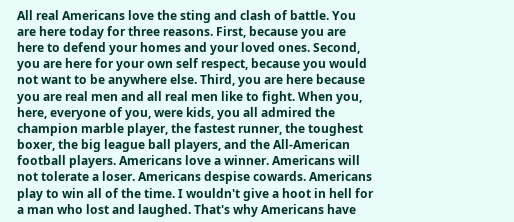All real Americans love the sting and clash of battle. You are here today for three reasons. First, because you are here to defend your homes and your loved ones. Second, you are here for your own self respect, because you would not want to be anywhere else. Third, you are here because you are real men and all real men like to fight. When you, here, everyone of you, were kids, you all admired the champion marble player, the fastest runner, the toughest boxer, the big league ball players, and the All-American football players. Americans love a winner. Americans will not tolerate a loser. Americans despise cowards. Americans play to win all of the time. I wouldn't give a hoot in hell for a man who lost and laughed. That's why Americans have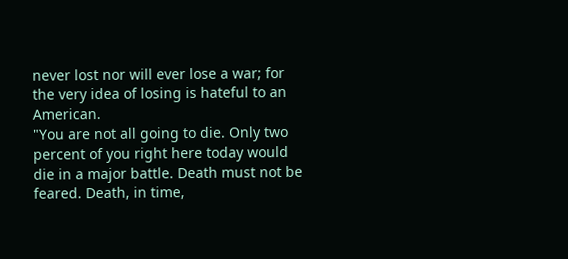never lost nor will ever lose a war; for the very idea of losing is hateful to an American.
"You are not all going to die. Only two percent of you right here today would die in a major battle. Death must not be feared. Death, in time,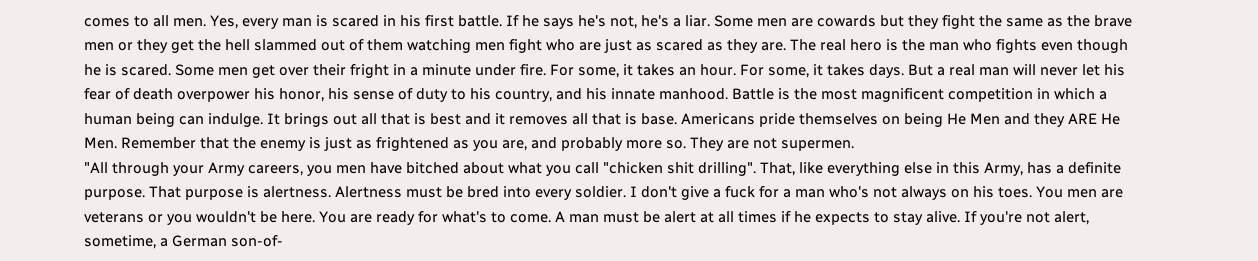comes to all men. Yes, every man is scared in his first battle. If he says he's not, he's a liar. Some men are cowards but they fight the same as the brave men or they get the hell slammed out of them watching men fight who are just as scared as they are. The real hero is the man who fights even though he is scared. Some men get over their fright in a minute under fire. For some, it takes an hour. For some, it takes days. But a real man will never let his fear of death overpower his honor, his sense of duty to his country, and his innate manhood. Battle is the most magnificent competition in which a human being can indulge. It brings out all that is best and it removes all that is base. Americans pride themselves on being He Men and they ARE He Men. Remember that the enemy is just as frightened as you are, and probably more so. They are not supermen.
"All through your Army careers, you men have bitched about what you call "chicken shit drilling". That, like everything else in this Army, has a definite purpose. That purpose is alertness. Alertness must be bred into every soldier. I don't give a fuck for a man who's not always on his toes. You men are veterans or you wouldn't be here. You are ready for what's to come. A man must be alert at all times if he expects to stay alive. If you're not alert, sometime, a German son-of-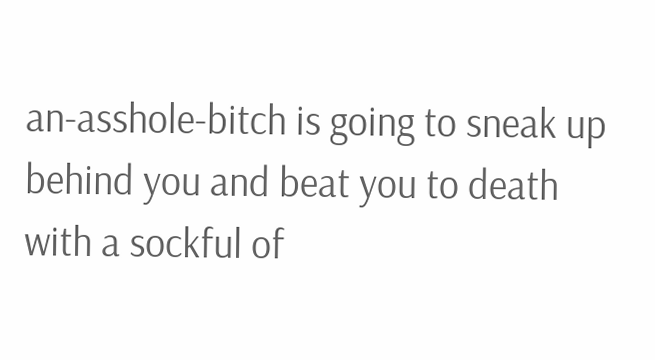an-asshole-bitch is going to sneak up behind you and beat you to death with a sockful of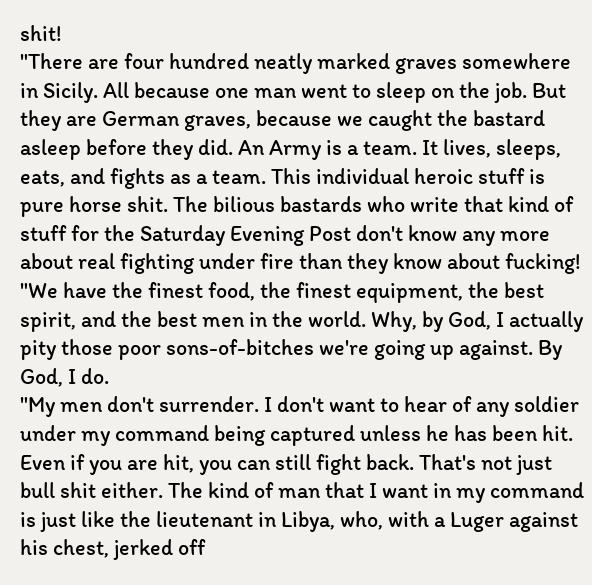shit!
"There are four hundred neatly marked graves somewhere in Sicily. All because one man went to sleep on the job. But they are German graves, because we caught the bastard asleep before they did. An Army is a team. It lives, sleeps, eats, and fights as a team. This individual heroic stuff is pure horse shit. The bilious bastards who write that kind of stuff for the Saturday Evening Post don't know any more about real fighting under fire than they know about fucking!
"We have the finest food, the finest equipment, the best spirit, and the best men in the world. Why, by God, I actually pity those poor sons-of-bitches we're going up against. By God, I do.
"My men don't surrender. I don't want to hear of any soldier under my command being captured unless he has been hit. Even if you are hit, you can still fight back. That's not just bull shit either. The kind of man that I want in my command is just like the lieutenant in Libya, who, with a Luger against his chest, jerked off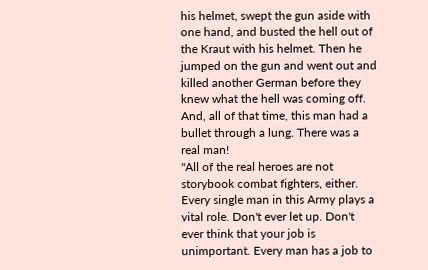his helmet, swept the gun aside with one hand, and busted the hell out of the Kraut with his helmet. Then he jumped on the gun and went out and killed another German before they knew what the hell was coming off. And, all of that time, this man had a bullet through a lung. There was a real man!
"All of the real heroes are not storybook combat fighters, either. Every single man in this Army plays a vital role. Don't ever let up. Don't ever think that your job is unimportant. Every man has a job to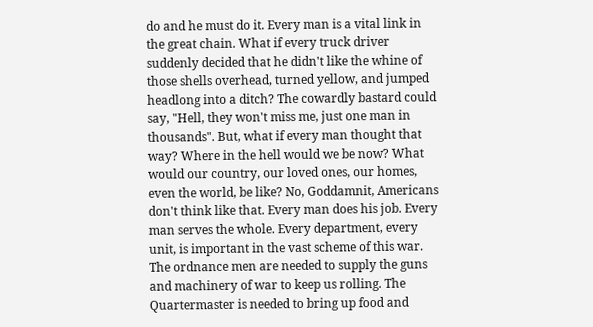do and he must do it. Every man is a vital link in the great chain. What if every truck driver suddenly decided that he didn't like the whine of those shells overhead, turned yellow, and jumped headlong into a ditch? The cowardly bastard could say, "Hell, they won't miss me, just one man in thousands". But, what if every man thought that way? Where in the hell would we be now? What would our country, our loved ones, our homes, even the world, be like? No, Goddamnit, Americans don't think like that. Every man does his job. Every man serves the whole. Every department, every unit, is important in the vast scheme of this war. The ordnance men are needed to supply the guns and machinery of war to keep us rolling. The Quartermaster is needed to bring up food and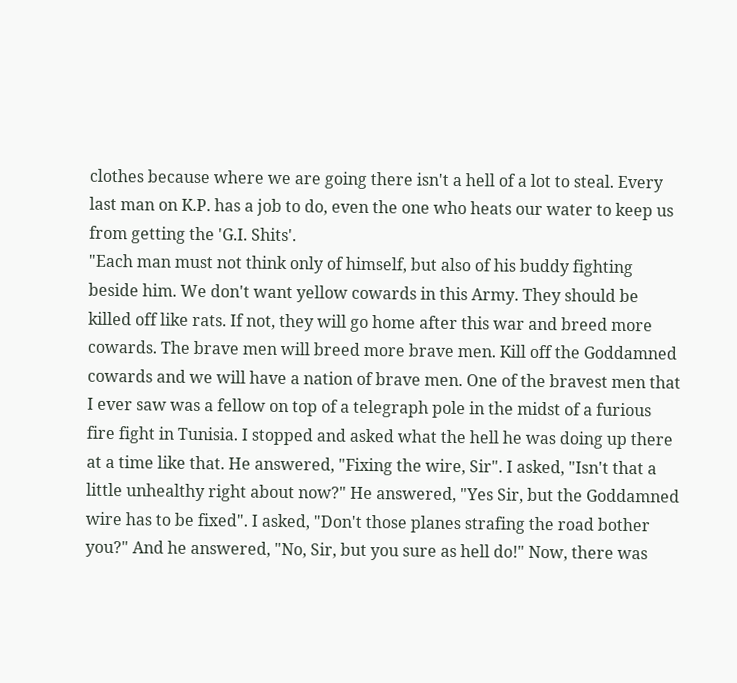clothes because where we are going there isn't a hell of a lot to steal. Every last man on K.P. has a job to do, even the one who heats our water to keep us from getting the 'G.I. Shits'.
"Each man must not think only of himself, but also of his buddy fighting beside him. We don't want yellow cowards in this Army. They should be killed off like rats. If not, they will go home after this war and breed more cowards. The brave men will breed more brave men. Kill off the Goddamned cowards and we will have a nation of brave men. One of the bravest men that I ever saw was a fellow on top of a telegraph pole in the midst of a furious fire fight in Tunisia. I stopped and asked what the hell he was doing up there at a time like that. He answered, "Fixing the wire, Sir". I asked, "Isn't that a little unhealthy right about now?" He answered, "Yes Sir, but the Goddamned wire has to be fixed". I asked, "Don't those planes strafing the road bother you?" And he answered, "No, Sir, but you sure as hell do!" Now, there was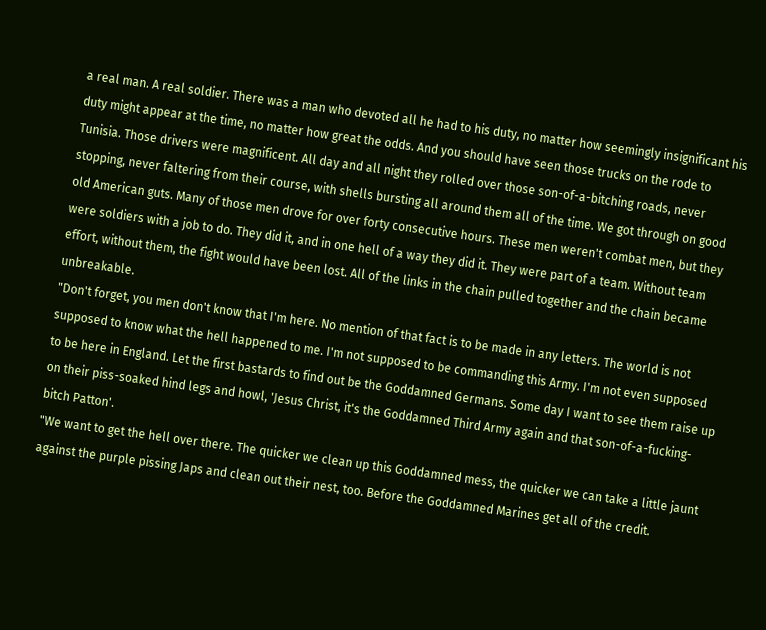a real man. A real soldier. There was a man who devoted all he had to his duty, no matter how seemingly insignificant his duty might appear at the time, no matter how great the odds. And you should have seen those trucks on the rode to Tunisia. Those drivers were magnificent. All day and all night they rolled over those son-of-a-bitching roads, never stopping, never faltering from their course, with shells bursting all around them all of the time. We got through on good old American guts. Many of those men drove for over forty consecutive hours. These men weren't combat men, but they were soldiers with a job to do. They did it, and in one hell of a way they did it. They were part of a team. Without team effort, without them, the fight would have been lost. All of the links in the chain pulled together and the chain became unbreakable.
"Don't forget, you men don't know that I'm here. No mention of that fact is to be made in any letters. The world is not supposed to know what the hell happened to me. I'm not supposed to be commanding this Army. I'm not even supposed to be here in England. Let the first bastards to find out be the Goddamned Germans. Some day I want to see them raise up on their piss-soaked hind legs and howl, 'Jesus Christ, it's the Goddamned Third Army again and that son-of-a-fucking-bitch Patton'.
"We want to get the hell over there. The quicker we clean up this Goddamned mess, the quicker we can take a little jaunt against the purple pissing Japs and clean out their nest, too. Before the Goddamned Marines get all of the credit.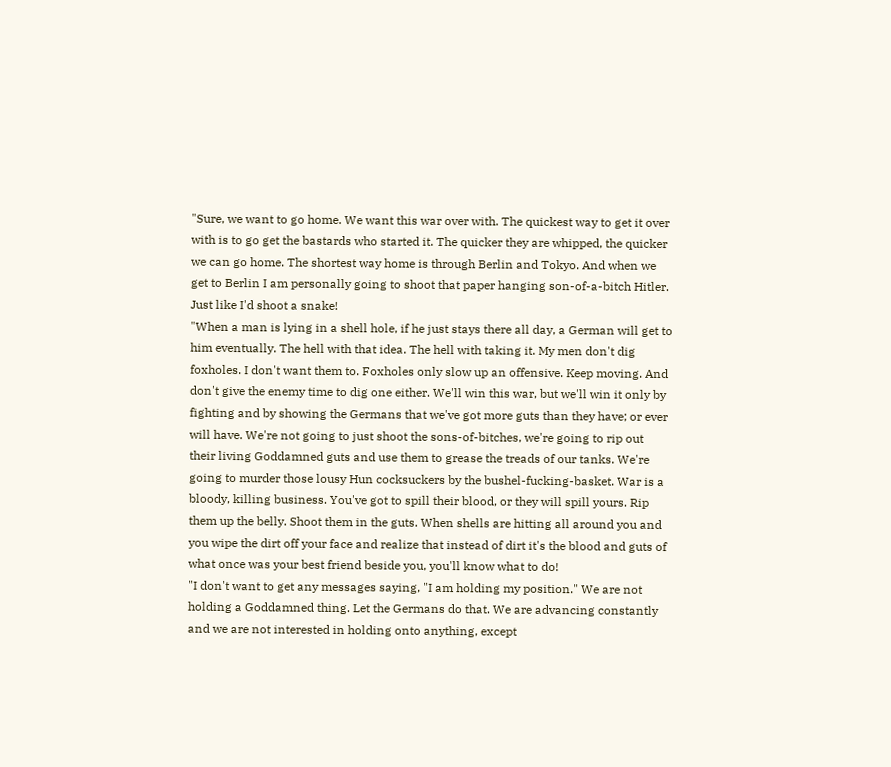"Sure, we want to go home. We want this war over with. The quickest way to get it over with is to go get the bastards who started it. The quicker they are whipped, the quicker we can go home. The shortest way home is through Berlin and Tokyo. And when we get to Berlin I am personally going to shoot that paper hanging son-of-a-bitch Hitler. Just like I'd shoot a snake!
"When a man is lying in a shell hole, if he just stays there all day, a German will get to him eventually. The hell with that idea. The hell with taking it. My men don't dig foxholes. I don't want them to. Foxholes only slow up an offensive. Keep moving. And don't give the enemy time to dig one either. We'll win this war, but we'll win it only by fighting and by showing the Germans that we've got more guts than they have; or ever will have. We're not going to just shoot the sons-of-bitches, we're going to rip out their living Goddamned guts and use them to grease the treads of our tanks. We're going to murder those lousy Hun cocksuckers by the bushel-fucking-basket. War is a bloody, killing business. You've got to spill their blood, or they will spill yours. Rip them up the belly. Shoot them in the guts. When shells are hitting all around you and you wipe the dirt off your face and realize that instead of dirt it's the blood and guts of what once was your best friend beside you, you'll know what to do!
"I don't want to get any messages saying, "I am holding my position." We are not holding a Goddamned thing. Let the Germans do that. We are advancing constantly and we are not interested in holding onto anything, except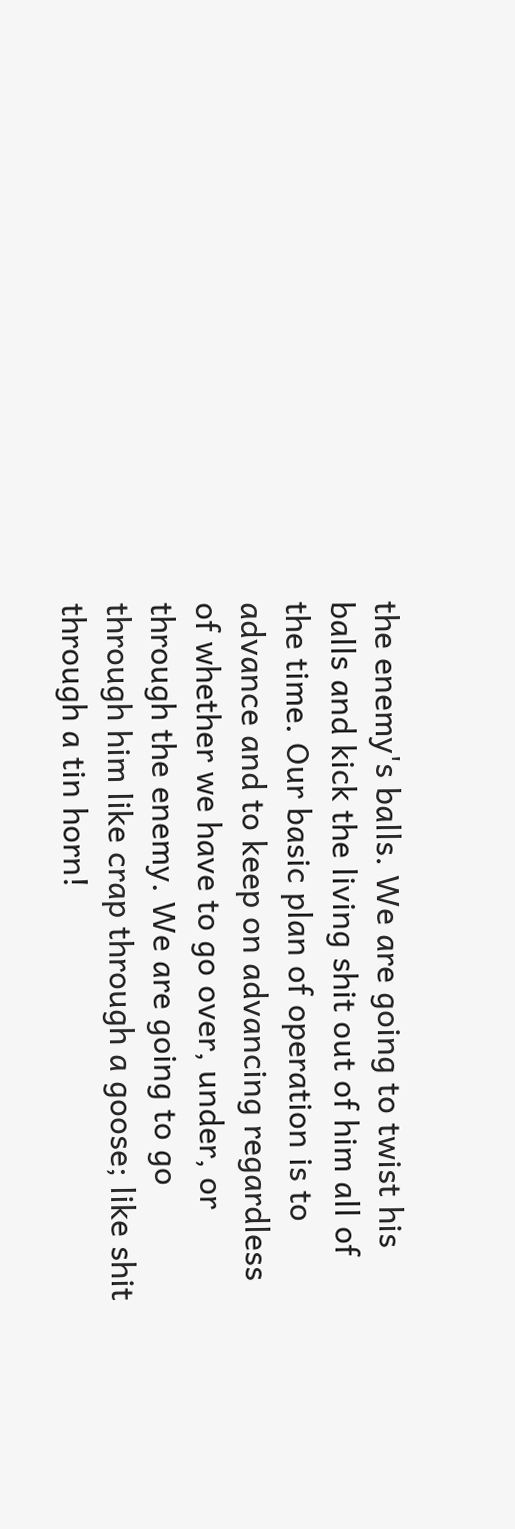the enemy's balls. We are going to twist his balls and kick the living shit out of him all of the time. Our basic plan of operation is to advance and to keep on advancing regardless of whether we have to go over, under, or through the enemy. We are going to go through him like crap through a goose; like shit through a tin horn!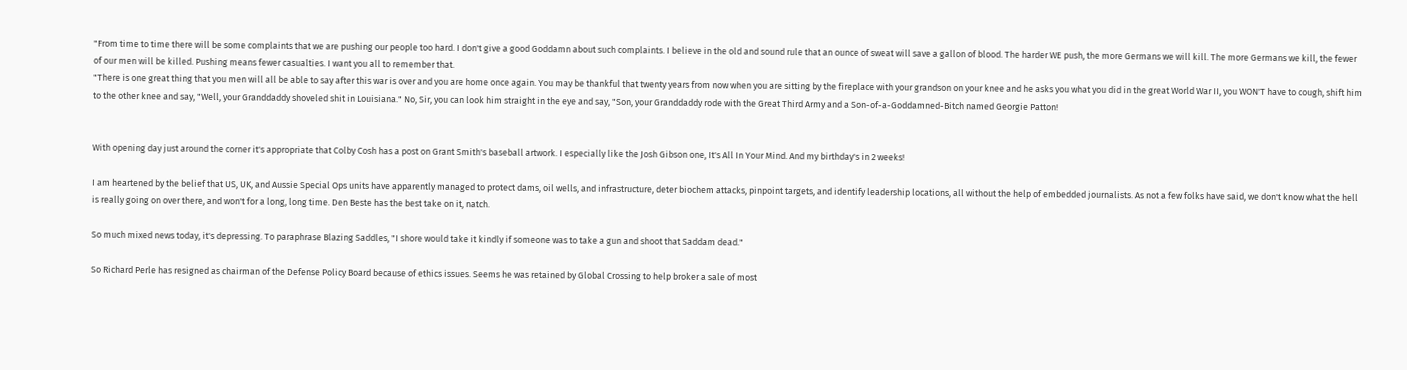"From time to time there will be some complaints that we are pushing our people too hard. I don't give a good Goddamn about such complaints. I believe in the old and sound rule that an ounce of sweat will save a gallon of blood. The harder WE push, the more Germans we will kill. The more Germans we kill, the fewer of our men will be killed. Pushing means fewer casualties. I want you all to remember that.
"There is one great thing that you men will all be able to say after this war is over and you are home once again. You may be thankful that twenty years from now when you are sitting by the fireplace with your grandson on your knee and he asks you what you did in the great World War II, you WON'T have to cough, shift him to the other knee and say, "Well, your Granddaddy shoveled shit in Louisiana." No, Sir, you can look him straight in the eye and say, "Son, your Granddaddy rode with the Great Third Army and a Son-of-a-Goddamned-Bitch named Georgie Patton!


With opening day just around the corner it's appropriate that Colby Cosh has a post on Grant Smith's baseball artwork. I especially like the Josh Gibson one, It's All In Your Mind. And my birthday's in 2 weeks!

I am heartened by the belief that US, UK, and Aussie Special Ops units have apparently managed to protect dams, oil wells, and infrastructure, deter biochem attacks, pinpoint targets, and identify leadership locations, all without the help of embedded journalists. As not a few folks have said, we don't know what the hell is really going on over there, and won't for a long, long time. Den Beste has the best take on it, natch.

So much mixed news today, it's depressing. To paraphrase Blazing Saddles, "I shore would take it kindly if someone was to take a gun and shoot that Saddam dead."

So Richard Perle has resigned as chairman of the Defense Policy Board because of ethics issues. Seems he was retained by Global Crossing to help broker a sale of most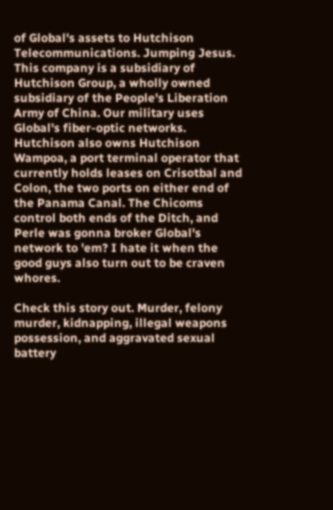of Global's assets to Hutchison Telecommunications. Jumping Jesus. This company is a subsidiary of Hutchison Group, a wholly owned subsidiary of the People's Liberation Army of China. Our military uses Global's fiber-optic networks. Hutchison also owns Hutchison Wampoa, a port terminal operator that currently holds leases on Crisotbal and Colon, the two ports on either end of the Panama Canal. The Chicoms control both ends of the Ditch, and Perle was gonna broker Global's network to 'em? I hate it when the good guys also turn out to be craven whores.

Check this story out. Murder, felony murder, kidnapping, illegal weapons possession, and aggravated sexual battery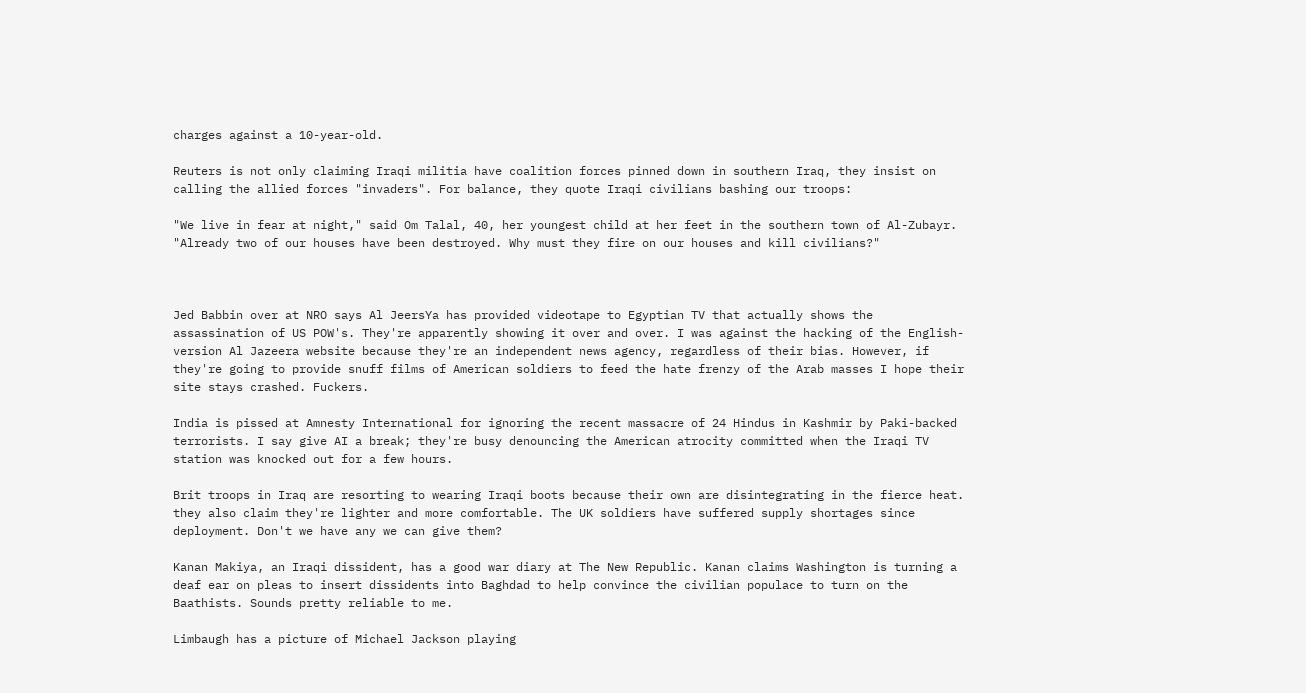charges against a 10-year-old.

Reuters is not only claiming Iraqi militia have coalition forces pinned down in southern Iraq, they insist on calling the allied forces "invaders". For balance, they quote Iraqi civilians bashing our troops:

"We live in fear at night," said Om Talal, 40, her youngest child at her feet in the southern town of Al-Zubayr. "Already two of our houses have been destroyed. Why must they fire on our houses and kill civilians?"



Jed Babbin over at NRO says Al JeersYa has provided videotape to Egyptian TV that actually shows the assassination of US POW's. They're apparently showing it over and over. I was against the hacking of the English-version Al Jazeera website because they're an independent news agency, regardless of their bias. However, if they're going to provide snuff films of American soldiers to feed the hate frenzy of the Arab masses I hope their site stays crashed. Fuckers.

India is pissed at Amnesty International for ignoring the recent massacre of 24 Hindus in Kashmir by Paki-backed terrorists. I say give AI a break; they're busy denouncing the American atrocity committed when the Iraqi TV station was knocked out for a few hours.

Brit troops in Iraq are resorting to wearing Iraqi boots because their own are disintegrating in the fierce heat. they also claim they're lighter and more comfortable. The UK soldiers have suffered supply shortages since deployment. Don't we have any we can give them?

Kanan Makiya, an Iraqi dissident, has a good war diary at The New Republic. Kanan claims Washington is turning a deaf ear on pleas to insert dissidents into Baghdad to help convince the civilian populace to turn on the Baathists. Sounds pretty reliable to me.

Limbaugh has a picture of Michael Jackson playing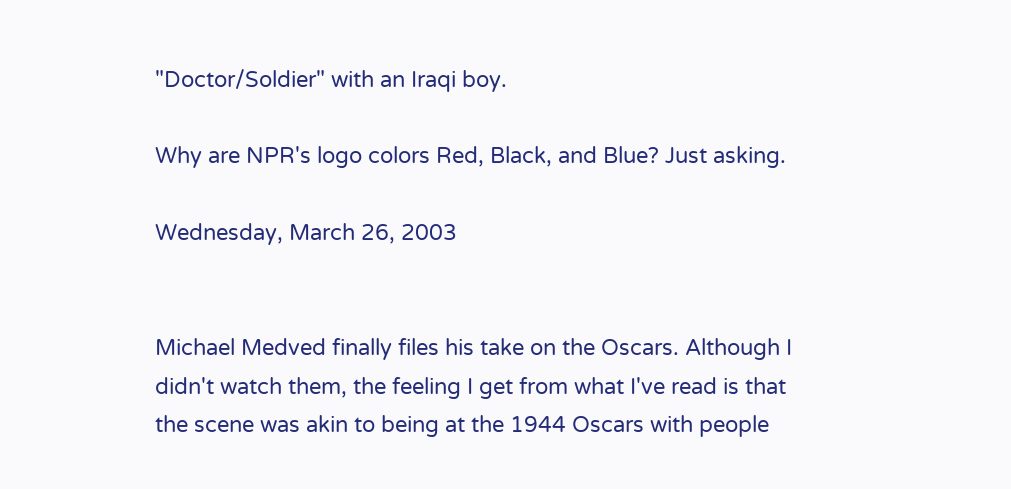"Doctor/Soldier" with an Iraqi boy.

Why are NPR's logo colors Red, Black, and Blue? Just asking.

Wednesday, March 26, 2003


Michael Medved finally files his take on the Oscars. Although I didn't watch them, the feeling I get from what I've read is that the scene was akin to being at the 1944 Oscars with people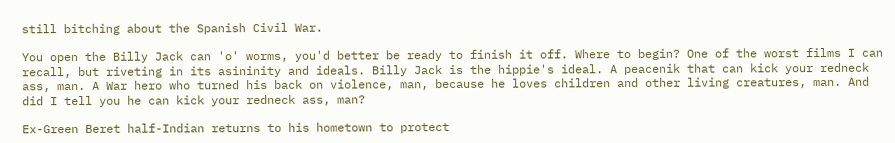still bitching about the Spanish Civil War.

You open the Billy Jack can 'o' worms, you'd better be ready to finish it off. Where to begin? One of the worst films I can recall, but riveting in its asininity and ideals. Billy Jack is the hippie's ideal. A peacenik that can kick your redneck ass, man. A War hero who turned his back on violence, man, because he loves children and other living creatures, man. And did I tell you he can kick your redneck ass, man?

Ex-Green Beret half-Indian returns to his hometown to protect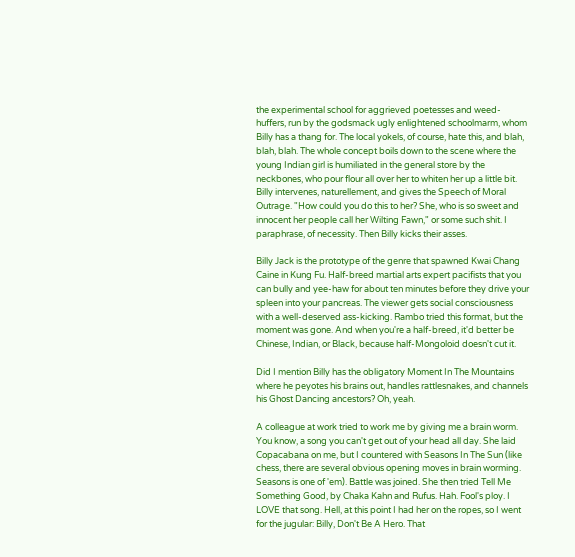the experimental school for aggrieved poetesses and weed-huffers, run by the godsmack ugly enlightened schoolmarm, whom Billy has a thang for. The local yokels, of course, hate this, and blah, blah, blah. The whole concept boils down to the scene where the young Indian girl is humiliated in the general store by the neckbones, who pour flour all over her to whiten her up a little bit. Billy intervenes, naturellement, and gives the Speech of Moral Outrage. "How could you do this to her? She, who is so sweet and innocent her people call her Wilting Fawn," or some such shit. I paraphrase, of necessity. Then Billy kicks their asses.

Billy Jack is the prototype of the genre that spawned Kwai Chang Caine in Kung Fu. Half-breed martial arts expert pacifists that you can bully and yee-haw for about ten minutes before they drive your spleen into your pancreas. The viewer gets social consciousness with a well-deserved ass-kicking. Rambo tried this format, but the moment was gone. And when you're a half-breed, it'd better be Chinese, Indian, or Black, because half-Mongoloid doesn't cut it.

Did I mention Billy has the obligatory Moment In The Mountains where he peyotes his brains out, handles rattlesnakes, and channels his Ghost Dancing ancestors? Oh, yeah.

A colleague at work tried to work me by giving me a brain worm. You know, a song you can't get out of your head all day. She laid Copacabana on me, but I countered with Seasons In The Sun (like chess, there are several obvious opening moves in brain worming. Seasons is one of 'em). Battle was joined. She then tried Tell Me Something Good, by Chaka Kahn and Rufus. Hah. Fool's ploy. I LOVE that song. Hell, at this point I had her on the ropes, so I went for the jugular: Billy, Don't Be A Hero. That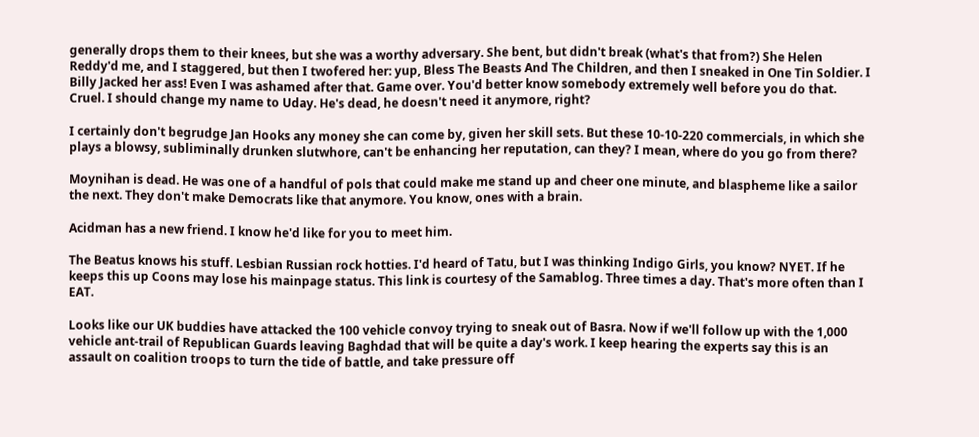generally drops them to their knees, but she was a worthy adversary. She bent, but didn't break (what's that from?) She Helen Reddy'd me, and I staggered, but then I twofered her: yup, Bless The Beasts And The Children, and then I sneaked in One Tin Soldier. I Billy Jacked her ass! Even I was ashamed after that. Game over. You'd better know somebody extremely well before you do that. Cruel. I should change my name to Uday. He's dead, he doesn't need it anymore, right?

I certainly don't begrudge Jan Hooks any money she can come by, given her skill sets. But these 10-10-220 commercials, in which she plays a blowsy, subliminally drunken slutwhore, can't be enhancing her reputation, can they? I mean, where do you go from there?

Moynihan is dead. He was one of a handful of pols that could make me stand up and cheer one minute, and blaspheme like a sailor the next. They don't make Democrats like that anymore. You know, ones with a brain.

Acidman has a new friend. I know he'd like for you to meet him.

The Beatus knows his stuff. Lesbian Russian rock hotties. I'd heard of Tatu, but I was thinking Indigo Girls, you know? NYET. If he keeps this up Coons may lose his mainpage status. This link is courtesy of the Samablog. Three times a day. That's more often than I EAT.

Looks like our UK buddies have attacked the 100 vehicle convoy trying to sneak out of Basra. Now if we'll follow up with the 1,000 vehicle ant-trail of Republican Guards leaving Baghdad that will be quite a day's work. I keep hearing the experts say this is an assault on coalition troops to turn the tide of battle, and take pressure off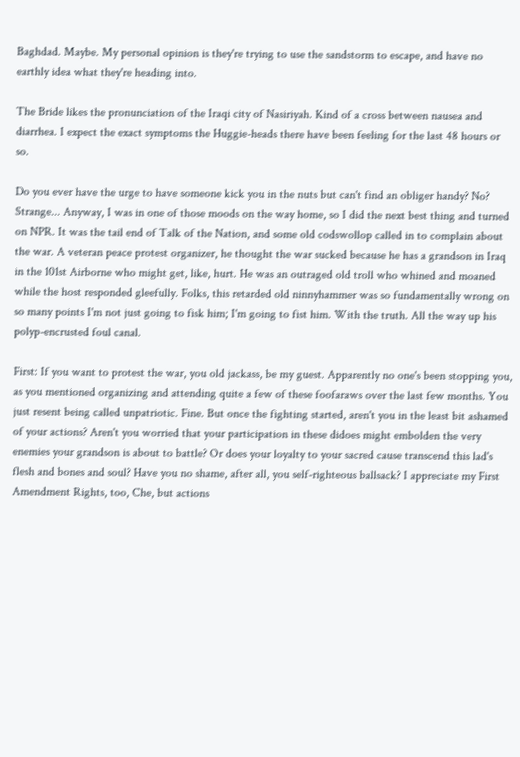Baghdad. Maybe. My personal opinion is they're trying to use the sandstorm to escape, and have no earthly idea what they're heading into.

The Bride likes the pronunciation of the Iraqi city of Nasiriyah. Kind of a cross between nausea and diarrhea. I expect the exact symptoms the Huggie-heads there have been feeling for the last 48 hours or so.

Do you ever have the urge to have someone kick you in the nuts but can't find an obliger handy? No? Strange... Anyway, I was in one of those moods on the way home, so I did the next best thing and turned on NPR. It was the tail end of Talk of the Nation, and some old codswollop called in to complain about the war. A veteran peace protest organizer, he thought the war sucked because he has a grandson in Iraq in the 101st Airborne who might get, like, hurt. He was an outraged old troll who whined and moaned while the host responded gleefully. Folks, this retarded old ninnyhammer was so fundamentally wrong on so many points I'm not just going to fisk him; I'm going to fist him. With the truth. All the way up his polyp-encrusted foul canal.

First: If you want to protest the war, you old jackass, be my guest. Apparently no one's been stopping you, as you mentioned organizing and attending quite a few of these foofaraws over the last few months. You just resent being called unpatriotic. Fine. But once the fighting started, aren't you in the least bit ashamed of your actions? Aren't you worried that your participation in these didoes might embolden the very enemies your grandson is about to battle? Or does your loyalty to your sacred cause transcend this lad's flesh and bones and soul? Have you no shame, after all, you self-righteous ballsack? I appreciate my First Amendment Rights, too, Che, but actions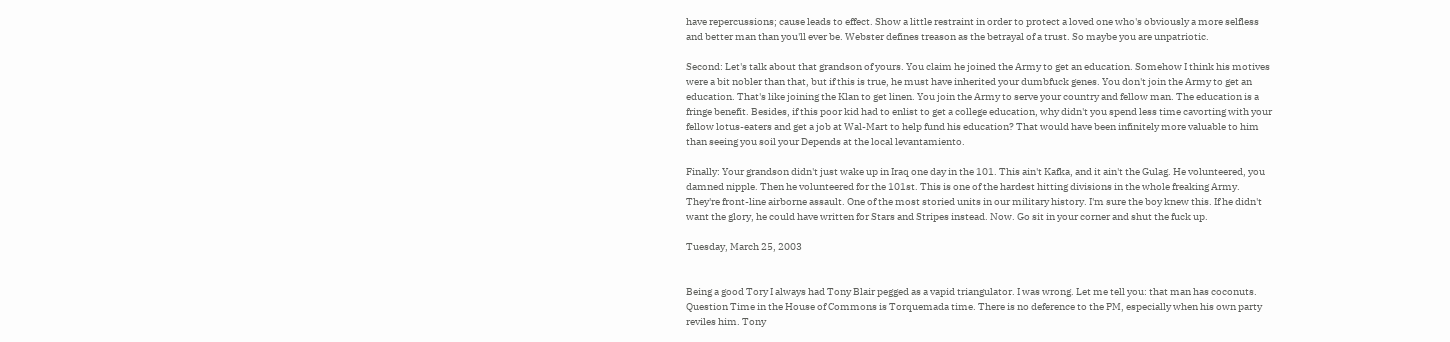have repercussions; cause leads to effect. Show a little restraint in order to protect a loved one who's obviously a more selfless and better man than you'll ever be. Webster defines treason as the betrayal of a trust. So maybe you are unpatriotic.

Second: Let's talk about that grandson of yours. You claim he joined the Army to get an education. Somehow I think his motives were a bit nobler than that, but if this is true, he must have inherited your dumbfuck genes. You don't join the Army to get an education. That's like joining the Klan to get linen. You join the Army to serve your country and fellow man. The education is a fringe benefit. Besides, if this poor kid had to enlist to get a college education, why didn't you spend less time cavorting with your fellow lotus-eaters and get a job at Wal-Mart to help fund his education? That would have been infinitely more valuable to him than seeing you soil your Depends at the local levantamiento.

Finally: Your grandson didn't just wake up in Iraq one day in the 101. This ain't Kafka, and it ain't the Gulag. He volunteered, you damned nipple. Then he volunteered for the 101st. This is one of the hardest hitting divisions in the whole freaking Army. They're front-line airborne assault. One of the most storied units in our military history. I'm sure the boy knew this. If he didn't want the glory, he could have written for Stars and Stripes instead. Now. Go sit in your corner and shut the fuck up.

Tuesday, March 25, 2003


Being a good Tory I always had Tony Blair pegged as a vapid triangulator. I was wrong. Let me tell you: that man has coconuts. Question Time in the House of Commons is Torquemada time. There is no deference to the PM, especially when his own party reviles him. Tony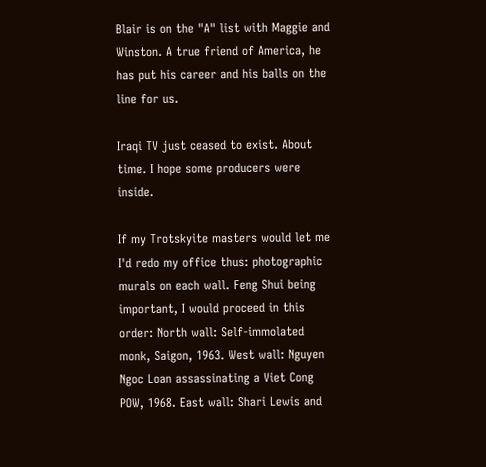Blair is on the "A" list with Maggie and Winston. A true friend of America, he has put his career and his balls on the line for us.

Iraqi TV just ceased to exist. About time. I hope some producers were inside.

If my Trotskyite masters would let me I'd redo my office thus: photographic murals on each wall. Feng Shui being important, I would proceed in this order: North wall: Self-immolated monk, Saigon, 1963. West wall: Nguyen Ngoc Loan assassinating a Viet Cong POW, 1968. East wall: Shari Lewis and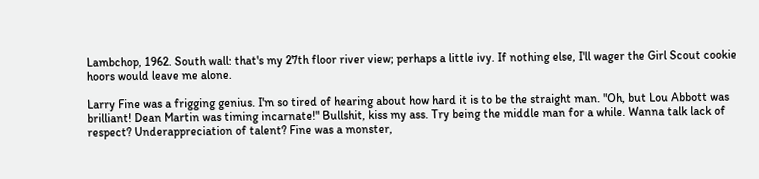Lambchop, 1962. South wall: that's my 27th floor river view; perhaps a little ivy. If nothing else, I'll wager the Girl Scout cookie hoors would leave me alone.

Larry Fine was a frigging genius. I'm so tired of hearing about how hard it is to be the straight man. "Oh, but Lou Abbott was brilliant! Dean Martin was timing incarnate!" Bullshit, kiss my ass. Try being the middle man for a while. Wanna talk lack of respect? Underappreciation of talent? Fine was a monster,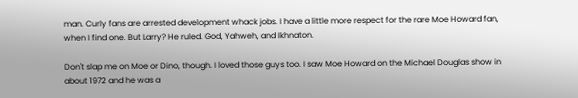man. Curly fans are arrested development whack jobs. I have a little more respect for the rare Moe Howard fan, when I find one. But Larry? He ruled. God, Yahweh, and Ikhnaton.

Don't slap me on Moe or Dino, though. I loved those guys too. I saw Moe Howard on the Michael Douglas show in about 1972 and he was a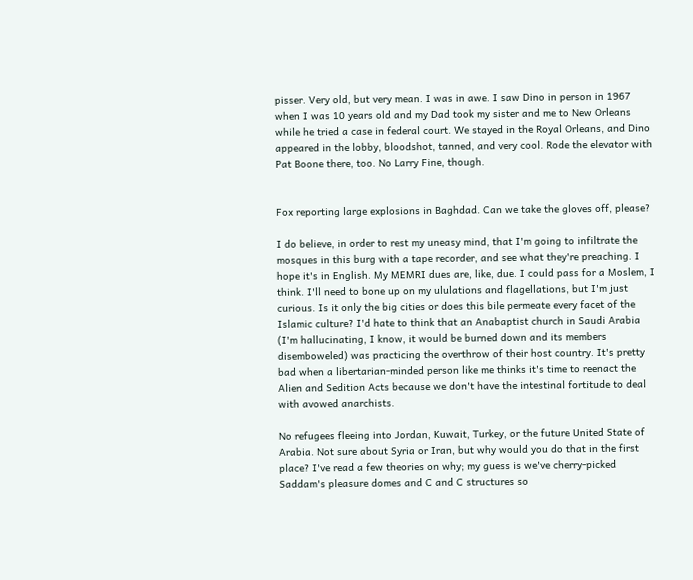pisser. Very old, but very mean. I was in awe. I saw Dino in person in 1967 when I was 10 years old and my Dad took my sister and me to New Orleans while he tried a case in federal court. We stayed in the Royal Orleans, and Dino appeared in the lobby, bloodshot, tanned, and very cool. Rode the elevator with Pat Boone there, too. No Larry Fine, though.


Fox reporting large explosions in Baghdad. Can we take the gloves off, please?

I do believe, in order to rest my uneasy mind, that I'm going to infiltrate the mosques in this burg with a tape recorder, and see what they're preaching. I hope it's in English. My MEMRI dues are, like, due. I could pass for a Moslem, I think. I'll need to bone up on my ululations and flagellations, but I'm just curious. Is it only the big cities or does this bile permeate every facet of the Islamic culture? I'd hate to think that an Anabaptist church in Saudi Arabia (I'm hallucinating, I know, it would be burned down and its members disemboweled) was practicing the overthrow of their host country. It's pretty bad when a libertarian-minded person like me thinks it's time to reenact the Alien and Sedition Acts because we don't have the intestinal fortitude to deal with avowed anarchists.

No refugees fleeing into Jordan, Kuwait, Turkey, or the future United State of Arabia. Not sure about Syria or Iran, but why would you do that in the first place? I've read a few theories on why; my guess is we've cherry-picked Saddam's pleasure domes and C and C structures so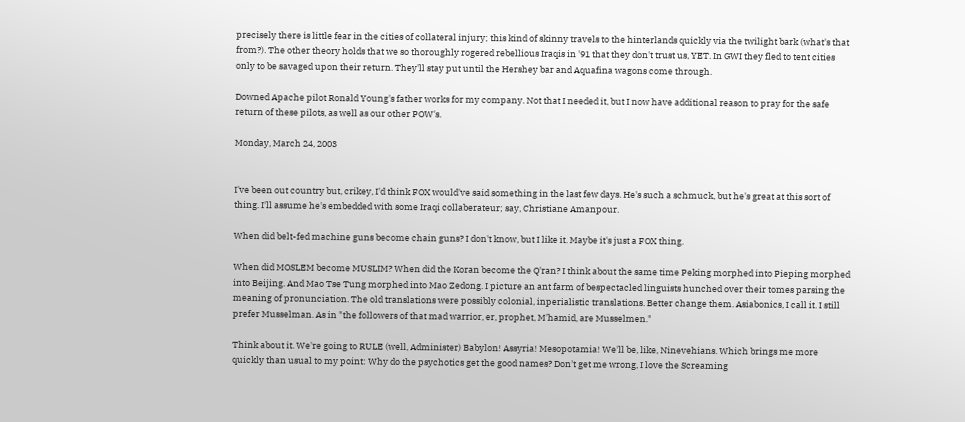precisely there is little fear in the cities of collateral injury; this kind of skinny travels to the hinterlands quickly via the twilight bark (what's that from?). The other theory holds that we so thoroughly rogered rebellious Iraqis in '91 that they don't trust us, YET. In GWI they fled to tent cities only to be savaged upon their return. They'll stay put until the Hershey bar and Aquafina wagons come through.

Downed Apache pilot Ronald Young's father works for my company. Not that I needed it, but I now have additional reason to pray for the safe return of these pilots, as well as our other POW's.

Monday, March 24, 2003


I've been out country but, crikey, I'd think FOX would've said something in the last few days. He's such a schmuck, but he's great at this sort of thing. I'll assume he's embedded with some Iraqi collaberateur; say, Christiane Amanpour.

When did belt-fed machine guns become chain guns? I don't know, but I like it. Maybe it's just a FOX thing.

When did MOSLEM become MUSLIM? When did the Koran become the Q'ran? I think about the same time Peking morphed into Pieping morphed into Beijing. And Mao Tse Tung morphed into Mao Zedong. I picture an ant farm of bespectacled linguists hunched over their tomes parsing the meaning of pronunciation. The old translations were possibly colonial, inperialistic translations. Better change them. Asiabonics, I call it. I still prefer Musselman. As in "the followers of that mad warrior, er, prophet, M'hamid, are Musselmen."

Think about it. We're going to RULE (well, Administer) Babylon! Assyria! Mesopotamia! We'll be, like, Ninevehians. Which brings me more quickly than usual to my point: Why do the psychotics get the good names? Don't get me wrong, I love the Screaming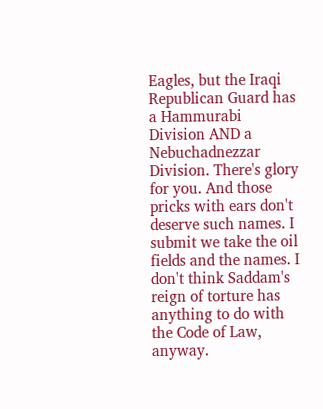Eagles, but the Iraqi Republican Guard has a Hammurabi Division AND a Nebuchadnezzar Division. There's glory for you. And those pricks with ears don't deserve such names. I submit we take the oil fields and the names. I don't think Saddam's reign of torture has anything to do with the Code of Law, anyway.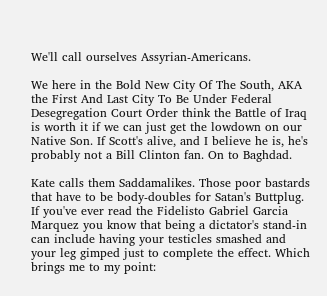We'll call ourselves Assyrian-Americans.

We here in the Bold New City Of The South, AKA the First And Last City To Be Under Federal Desegregation Court Order think the Battle of Iraq is worth it if we can just get the lowdown on our Native Son. If Scott's alive, and I believe he is, he's probably not a Bill Clinton fan. On to Baghdad.

Kate calls them Saddamalikes. Those poor bastards that have to be body-doubles for Satan's Buttplug. If you've ever read the Fidelisto Gabriel Garcia Marquez you know that being a dictator's stand-in can include having your testicles smashed and your leg gimped just to complete the effect. Which brings me to my point: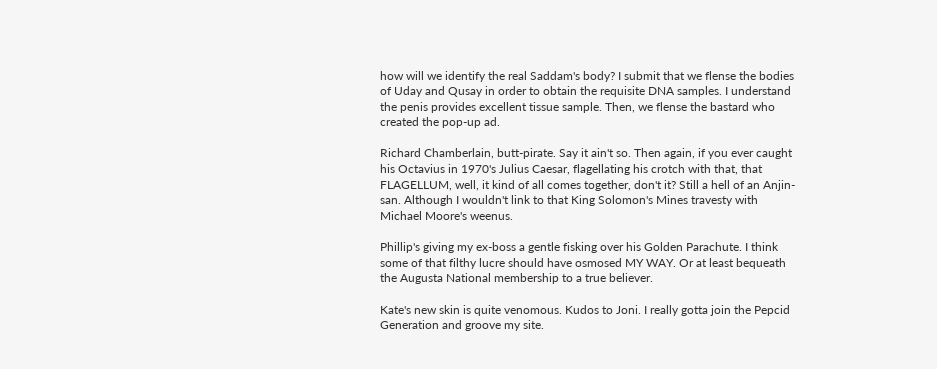how will we identify the real Saddam's body? I submit that we flense the bodies of Uday and Qusay in order to obtain the requisite DNA samples. I understand the penis provides excellent tissue sample. Then, we flense the bastard who created the pop-up ad.

Richard Chamberlain, butt-pirate. Say it ain't so. Then again, if you ever caught his Octavius in 1970's Julius Caesar, flagellating his crotch with that, that FLAGELLUM, well, it kind of all comes together, don't it? Still a hell of an Anjin-san. Although I wouldn't link to that King Solomon's Mines travesty with Michael Moore's weenus.

Phillip's giving my ex-boss a gentle fisking over his Golden Parachute. I think some of that filthy lucre should have osmosed MY WAY. Or at least bequeath the Augusta National membership to a true believer.

Kate's new skin is quite venomous. Kudos to Joni. I really gotta join the Pepcid Generation and groove my site.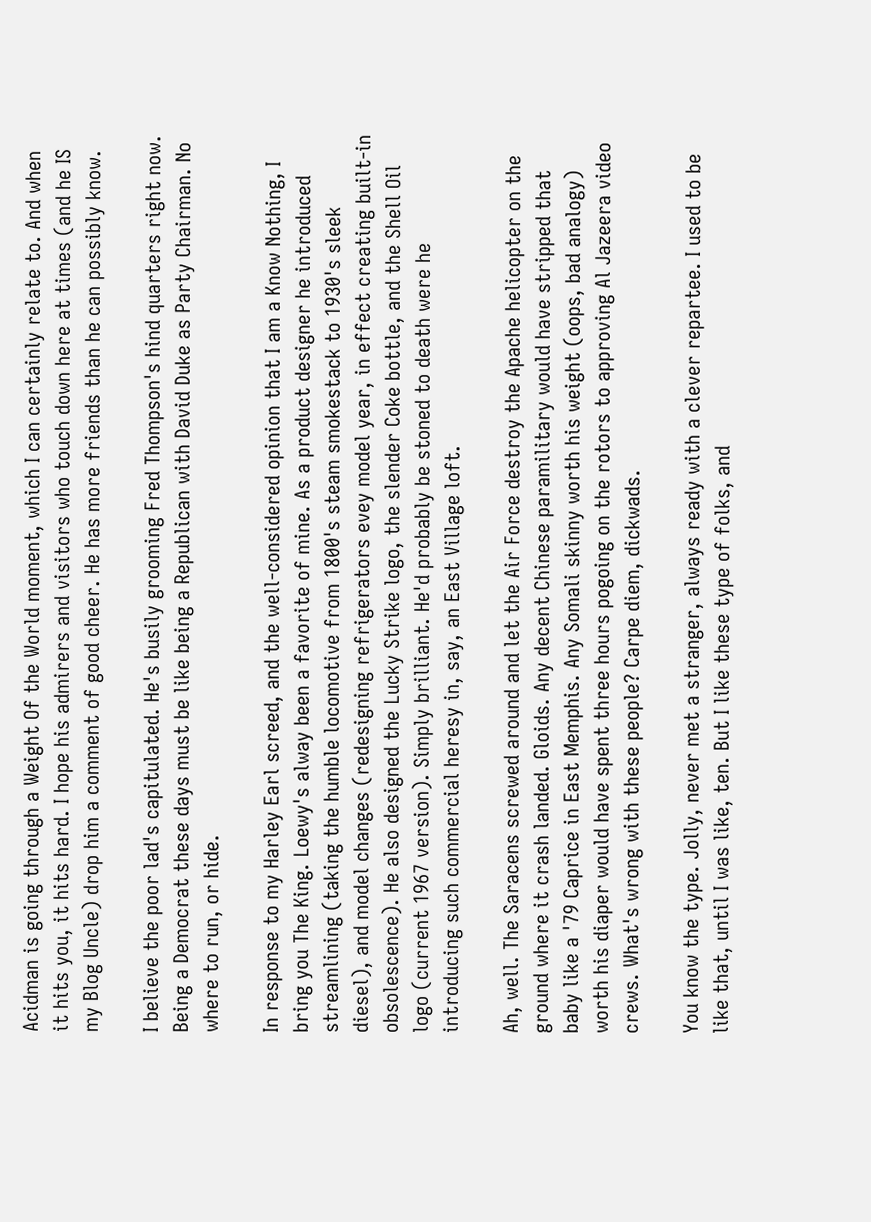Acidman is going through a Weight Of the World moment, which I can certainly relate to. And when it hits you, it hits hard. I hope his admirers and visitors who touch down here at times (and he IS my Blog Uncle) drop him a comment of good cheer. He has more friends than he can possibly know.

I believe the poor lad's capitulated. He's busily grooming Fred Thompson's hind quarters right now. Being a Democrat these days must be like being a Republican with David Duke as Party Chairman. No where to run, or hide.

In response to my Harley Earl screed, and the well-considered opinion that I am a Know Nothing, I bring you The King. Loewy's alway been a favorite of mine. As a product designer he introduced streamlining (taking the humble locomotive from 1800's steam smokestack to 1930's sleek diesel), and model changes (redesigning refrigerators evey model year, in effect creating built-in obsolescence). He also designed the Lucky Strike logo, the slender Coke bottle, and the Shell Oil logo (current 1967 version). Simply brilliant. He'd probably be stoned to death were he introducing such commercial heresy in, say, an East Village loft.

Ah, well. The Saracens screwed around and let the Air Force destroy the Apache helicopter on the ground where it crash landed. Gloids. Any decent Chinese paramilitary would have stripped that baby like a '79 Caprice in East Memphis. Any Somali skinny worth his weight (oops, bad analogy) worth his diaper would have spent three hours pogoing on the rotors to approving Al Jazeera video crews. What's wrong with these people? Carpe diem, dickwads.

You know the type. Jolly, never met a stranger, always ready with a clever repartee. I used to be like that, until I was like, ten. But I like these type of folks, and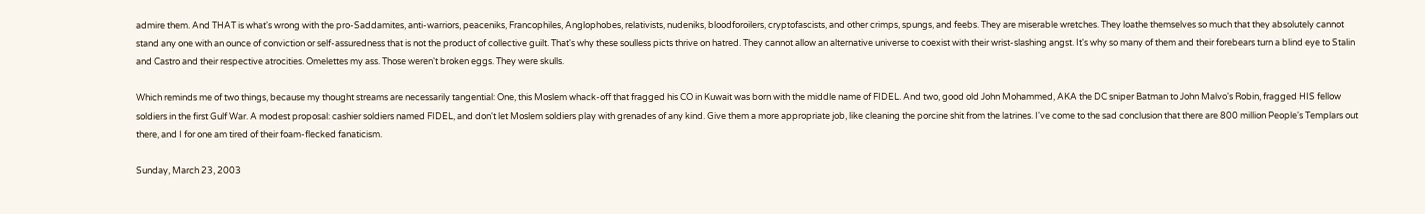admire them. And THAT is what's wrong with the pro-Saddamites, anti-warriors, peaceniks, Francophiles, Anglophobes, relativists, nudeniks, bloodforoilers, cryptofascists, and other crimps, spungs, and feebs. They are miserable wretches. They loathe themselves so much that they absolutely cannot stand any one with an ounce of conviction or self-assuredness that is not the product of collective guilt. That's why these soulless picts thrive on hatred. They cannot allow an alternative universe to coexist with their wrist-slashing angst. It's why so many of them and their forebears turn a blind eye to Stalin and Castro and their respective atrocities. Omelettes my ass. Those weren't broken eggs. They were skulls.

Which reminds me of two things, because my thought streams are necessarily tangential: One, this Moslem whack-off that fragged his CO in Kuwait was born with the middle name of FIDEL. And two, good old John Mohammed, AKA the DC sniper Batman to John Malvo's Robin, fragged HIS fellow soldiers in the first Gulf War. A modest proposal: cashier soldiers named FIDEL, and don't let Moslem soldiers play with grenades of any kind. Give them a more appropriate job, like cleaning the porcine shit from the latrines. I've come to the sad conclusion that there are 800 million People's Templars out there, and I for one am tired of their foam-flecked fanaticism.

Sunday, March 23, 2003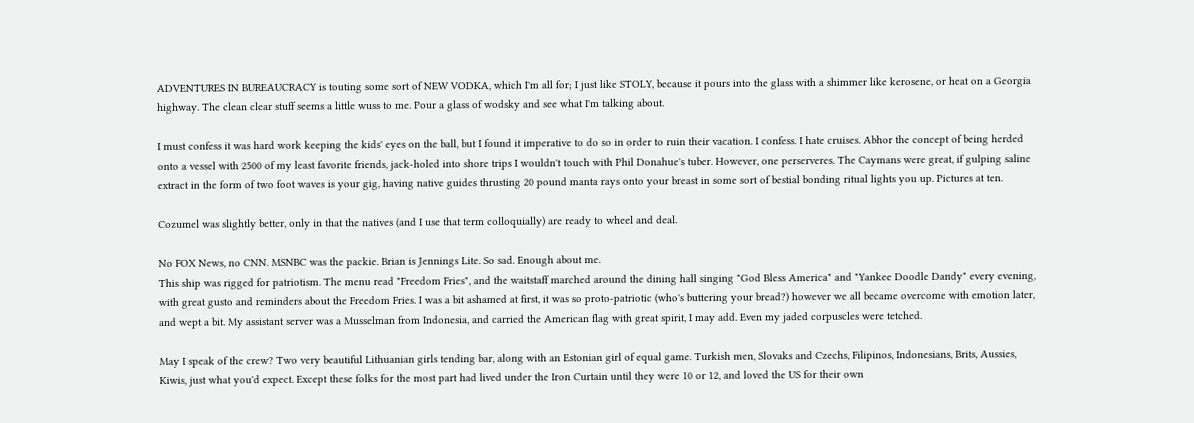ADVENTURES IN BUREAUCRACY is touting some sort of NEW VODKA, which I'm all for; I just like STOLY, because it pours into the glass with a shimmer like kerosene, or heat on a Georgia highway. The clean clear stuff seems a little wuss to me. Pour a glass of wodsky and see what I'm talking about.

I must confess it was hard work keeping the kids' eyes on the ball, but I found it imperative to do so in order to ruin their vacation. I confess. I hate cruises. Abhor the concept of being herded onto a vessel with 2500 of my least favorite friends, jack-holed into shore trips I wouldn't touch with Phil Donahue's tuber. However, one perserveres. The Caymans were great, if gulping saline extract in the form of two foot waves is your gig, having native guides thrusting 20 pound manta rays onto your breast in some sort of bestial bonding ritual lights you up. Pictures at ten.

Cozumel was slightly better, only in that the natives (and I use that term colloquially) are ready to wheel and deal.

No FOX News, no CNN. MSNBC was the packie. Brian is Jennings Lite. So sad. Enough about me.
This ship was rigged for patriotism. The menu read "Freedom Fries", and the waitstaff marched around the dining hall singing "God Bless America" and "Yankee Doodle Dandy" every evening, with great gusto and reminders about the Freedom Fries. I was a bit ashamed at first, it was so proto-patriotic (who's buttering your bread?) however we all became overcome with emotion later, and wept a bit. My assistant server was a Musselman from Indonesia, and carried the American flag with great spirit, I may add. Even my jaded corpuscles were tetched.

May I speak of the crew? Two very beautiful Lithuanian girls tending bar, along with an Estonian girl of equal game. Turkish men, Slovaks and Czechs, Filipinos, Indonesians, Brits, Aussies, Kiwis, just what you'd expect. Except these folks for the most part had lived under the Iron Curtain until they were 10 or 12, and loved the US for their own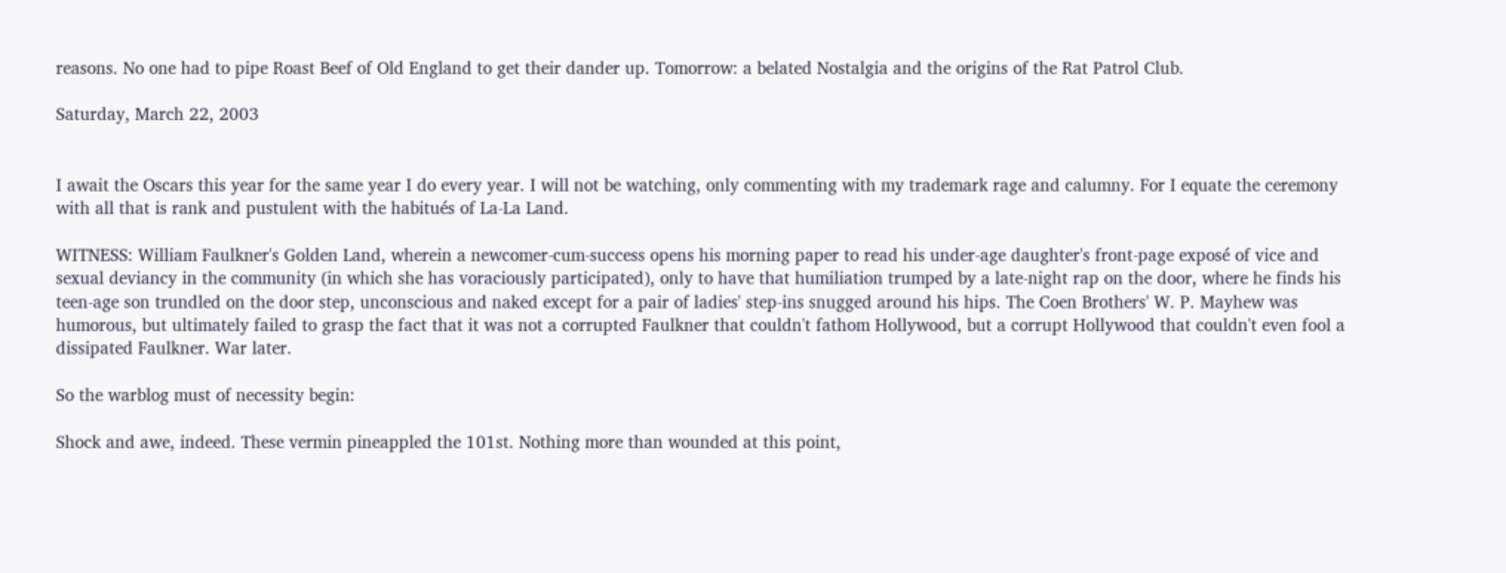reasons. No one had to pipe Roast Beef of Old England to get their dander up. Tomorrow: a belated Nostalgia and the origins of the Rat Patrol Club.

Saturday, March 22, 2003


I await the Oscars this year for the same year I do every year. I will not be watching, only commenting with my trademark rage and calumny. For I equate the ceremony with all that is rank and pustulent with the habitués of La-La Land.

WITNESS: William Faulkner's Golden Land, wherein a newcomer-cum-success opens his morning paper to read his under-age daughter's front-page exposé of vice and sexual deviancy in the community (in which she has voraciously participated), only to have that humiliation trumped by a late-night rap on the door, where he finds his teen-age son trundled on the door step, unconscious and naked except for a pair of ladies' step-ins snugged around his hips. The Coen Brothers' W. P. Mayhew was humorous, but ultimately failed to grasp the fact that it was not a corrupted Faulkner that couldn't fathom Hollywood, but a corrupt Hollywood that couldn't even fool a dissipated Faulkner. War later.

So the warblog must of necessity begin:

Shock and awe, indeed. These vermin pineappled the 101st. Nothing more than wounded at this point,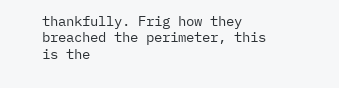thankfully. Frig how they breached the perimeter, this is the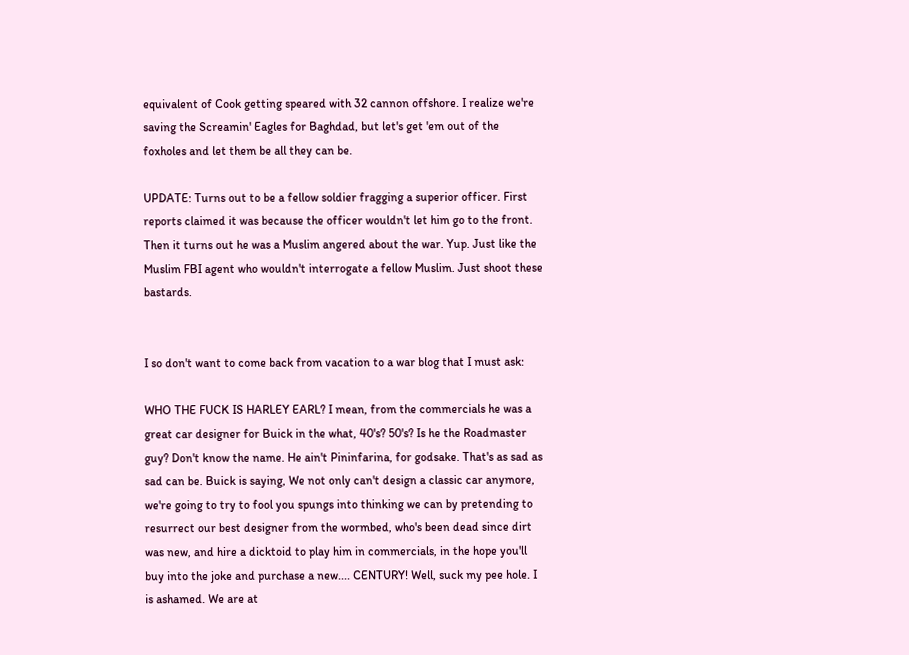equivalent of Cook getting speared with 32 cannon offshore. I realize we're saving the Screamin' Eagles for Baghdad, but let's get 'em out of the foxholes and let them be all they can be.

UPDATE: Turns out to be a fellow soldier fragging a superior officer. First reports claimed it was because the officer wouldn't let him go to the front. Then it turns out he was a Muslim angered about the war. Yup. Just like the Muslim FBI agent who wouldn't interrogate a fellow Muslim. Just shoot these bastards.


I so don't want to come back from vacation to a war blog that I must ask:

WHO THE FUCK IS HARLEY EARL? I mean, from the commercials he was a great car designer for Buick in the what, 40's? 50's? Is he the Roadmaster guy? Don't know the name. He ain't Pininfarina, for godsake. That's as sad as sad can be. Buick is saying, We not only can't design a classic car anymore, we're going to try to fool you spungs into thinking we can by pretending to resurrect our best designer from the wormbed, who's been dead since dirt was new, and hire a dicktoid to play him in commercials, in the hope you'll buy into the joke and purchase a new.... CENTURY! Well, suck my pee hole. I is ashamed. We are at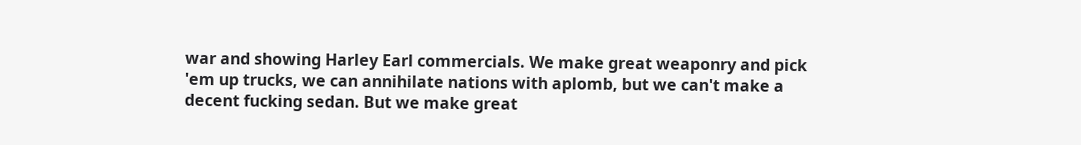war and showing Harley Earl commercials. We make great weaponry and pick 'em up trucks, we can annihilate nations with aplomb, but we can't make a decent fucking sedan. But we make great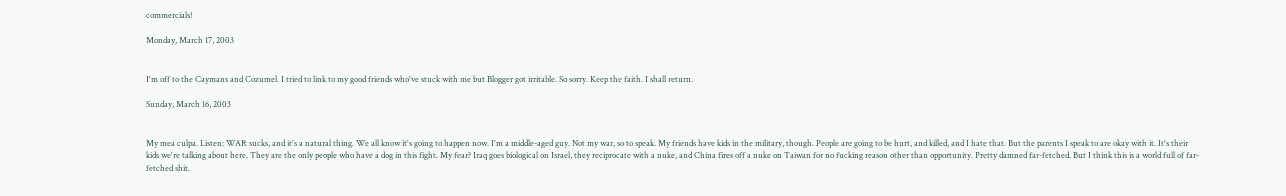commercials!

Monday, March 17, 2003


I'm off to the Caymans and Cozumel. I tried to link to my good friends who've stuck with me but Blogger got irritable. So sorry. Keep the faith. I shall return.

Sunday, March 16, 2003


My mea culpa. Listen: WAR sucks, and it's a natural thing. We all know it's going to happen now. I'm a middle-aged guy. Not my war, so to speak. My friends have kids in the military, though. People are going to be hurt, and killed, and I hate that. But the parents I speak to are okay with it. It's their kids we're talking about here. They are the only people who have a dog in this fight. My fear? Iraq goes biological on Israel, they reciprocate with a nuke, and China fires off a nuke on Taiwan for no fucking reason other than opportunity. Pretty damned far-fetched. But I think this is a world full of far-fetched shit.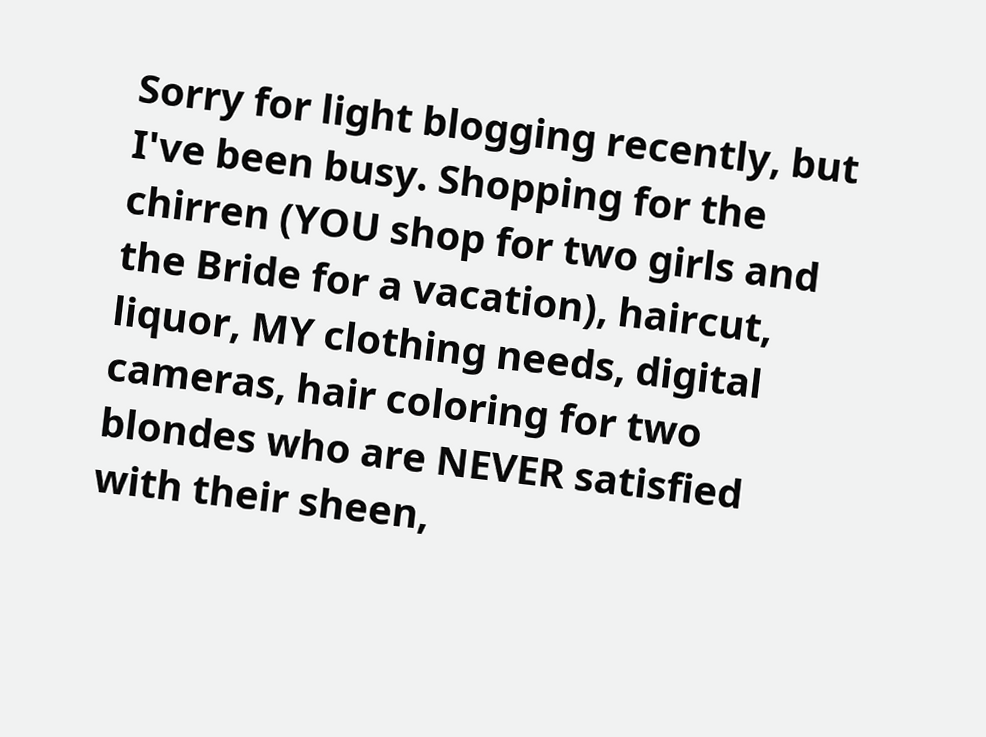Sorry for light blogging recently, but I've been busy. Shopping for the chirren (YOU shop for two girls and the Bride for a vacation), haircut, liquor, MY clothing needs, digital cameras, hair coloring for two blondes who are NEVER satisfied with their sheen,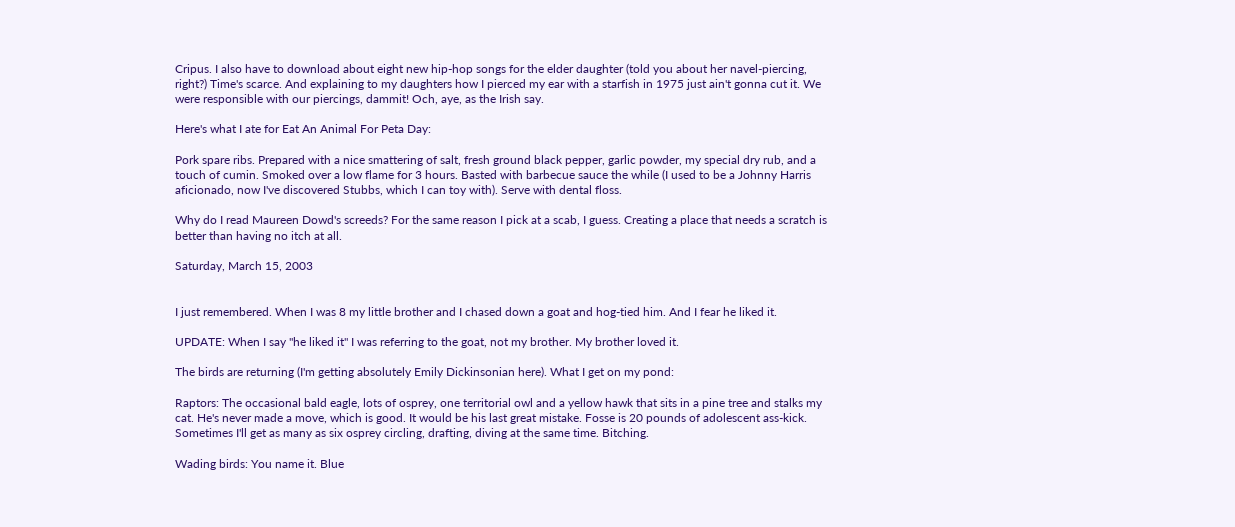Cripus. I also have to download about eight new hip-hop songs for the elder daughter (told you about her navel-piercing, right?) Time's scarce. And explaining to my daughters how I pierced my ear with a starfish in 1975 just ain't gonna cut it. We were responsible with our piercings, dammit! Och, aye, as the Irish say.

Here's what I ate for Eat An Animal For Peta Day:

Pork spare ribs. Prepared with a nice smattering of salt, fresh ground black pepper, garlic powder, my special dry rub, and a touch of cumin. Smoked over a low flame for 3 hours. Basted with barbecue sauce the while (I used to be a Johnny Harris aficionado, now I've discovered Stubbs, which I can toy with). Serve with dental floss.

Why do I read Maureen Dowd's screeds? For the same reason I pick at a scab, I guess. Creating a place that needs a scratch is better than having no itch at all.

Saturday, March 15, 2003


I just remembered. When I was 8 my little brother and I chased down a goat and hog-tied him. And I fear he liked it.

UPDATE: When I say "he liked it" I was referring to the goat, not my brother. My brother loved it.

The birds are returning (I'm getting absolutely Emily Dickinsonian here). What I get on my pond:

Raptors: The occasional bald eagle, lots of osprey, one territorial owl and a yellow hawk that sits in a pine tree and stalks my cat. He's never made a move, which is good. It would be his last great mistake. Fosse is 20 pounds of adolescent ass-kick. Sometimes I'll get as many as six osprey circling, drafting, diving at the same time. Bitching.

Wading birds: You name it. Blue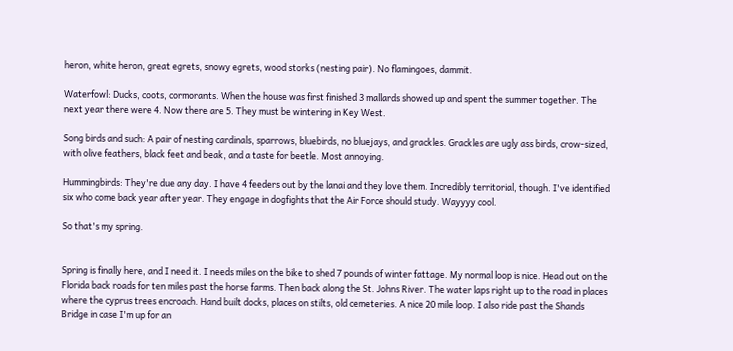heron, white heron, great egrets, snowy egrets, wood storks (nesting pair). No flamingoes, dammit.

Waterfowl: Ducks, coots, cormorants. When the house was first finished 3 mallards showed up and spent the summer together. The next year there were 4. Now there are 5. They must be wintering in Key West.

Song birds and such: A pair of nesting cardinals, sparrows, bluebirds, no bluejays, and grackles. Grackles are ugly ass birds, crow-sized, with olive feathers, black feet and beak, and a taste for beetle. Most annoying.

Hummingbirds: They're due any day. I have 4 feeders out by the lanai and they love them. Incredibly territorial, though. I've identified six who come back year after year. They engage in dogfights that the Air Force should study. Wayyyy cool.

So that's my spring.


Spring is finally here, and I need it. I needs miles on the bike to shed 7 pounds of winter fattage. My normal loop is nice. Head out on the Florida back roads for ten miles past the horse farms. Then back along the St. Johns River. The water laps right up to the road in places where the cyprus trees encroach. Hand built docks, places on stilts, old cemeteries. A nice 20 mile loop. I also ride past the Shands Bridge in case I'm up for an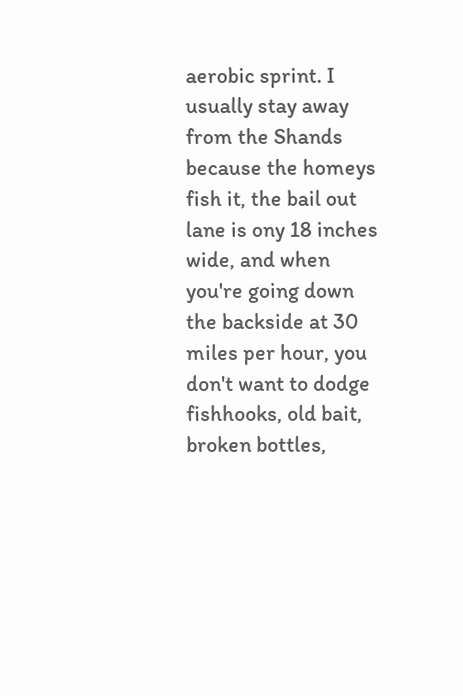aerobic sprint. I usually stay away from the Shands because the homeys fish it, the bail out lane is ony 18 inches wide, and when you're going down the backside at 30 miles per hour, you don't want to dodge fishhooks, old bait, broken bottles,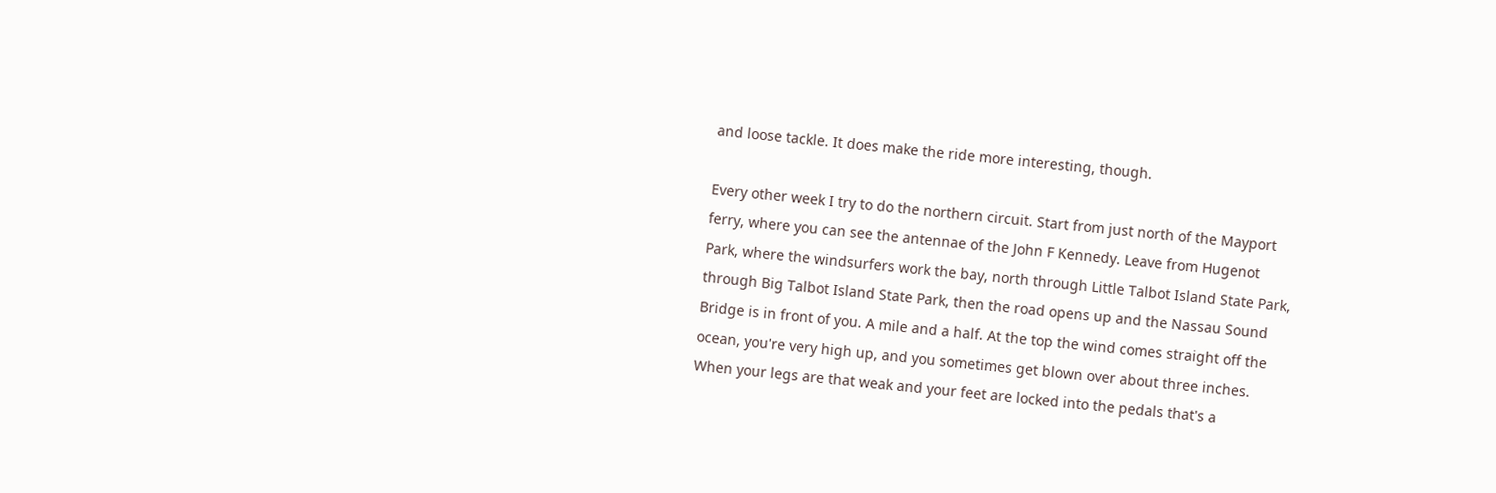and loose tackle. It does make the ride more interesting, though.

Every other week I try to do the northern circuit. Start from just north of the Mayport ferry, where you can see the antennae of the John F Kennedy. Leave from Hugenot Park, where the windsurfers work the bay, north through Little Talbot Island State Park, through Big Talbot Island State Park, then the road opens up and the Nassau Sound Bridge is in front of you. A mile and a half. At the top the wind comes straight off the ocean, you're very high up, and you sometimes get blown over about three inches. When your legs are that weak and your feet are locked into the pedals that's a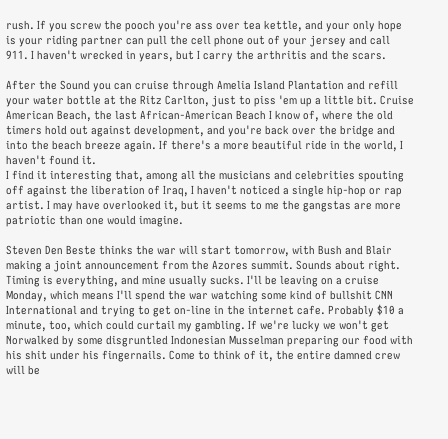rush. If you screw the pooch you're ass over tea kettle, and your only hope is your riding partner can pull the cell phone out of your jersey and call 911. I haven't wrecked in years, but I carry the arthritis and the scars.

After the Sound you can cruise through Amelia Island Plantation and refill your water bottle at the Ritz Carlton, just to piss 'em up a little bit. Cruise American Beach, the last African-American Beach I know of, where the old timers hold out against development, and you're back over the bridge and into the beach breeze again. If there's a more beautiful ride in the world, I haven't found it.
I find it interesting that, among all the musicians and celebrities spouting off against the liberation of Iraq, I haven't noticed a single hip-hop or rap artist. I may have overlooked it, but it seems to me the gangstas are more patriotic than one would imagine.

Steven Den Beste thinks the war will start tomorrow, with Bush and Blair making a joint announcement from the Azores summit. Sounds about right. Timing is everything, and mine usually sucks. I'll be leaving on a cruise Monday, which means I'll spend the war watching some kind of bullshit CNN International and trying to get on-line in the internet cafe. Probably $10 a minute, too, which could curtail my gambling. If we're lucky we won't get Norwalked by some disgruntled Indonesian Musselman preparing our food with his shit under his fingernails. Come to think of it, the entire damned crew will be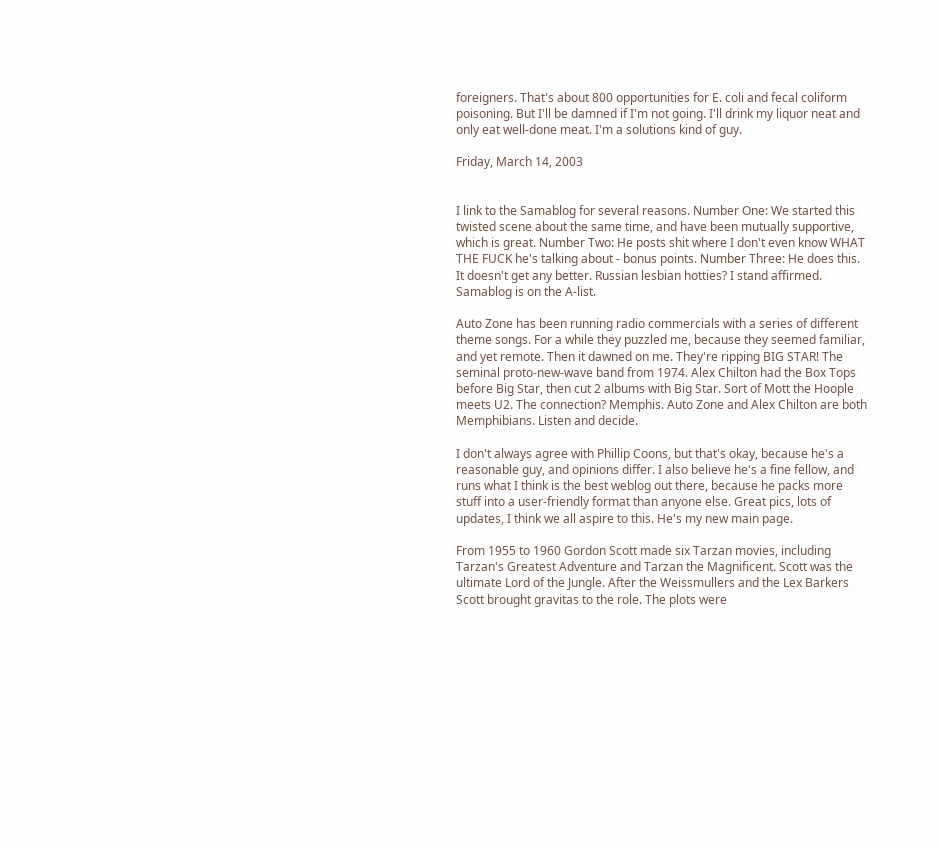foreigners. That's about 800 opportunities for E. coli and fecal coliform poisoning. But I'll be damned if I'm not going. I'll drink my liquor neat and only eat well-done meat. I'm a solutions kind of guy.

Friday, March 14, 2003


I link to the Samablog for several reasons. Number One: We started this twisted scene about the same time, and have been mutually supportive, which is great. Number Two: He posts shit where I don't even know WHAT THE FUCK he's talking about - bonus points. Number Three: He does this. It doesn't get any better. Russian lesbian hotties? I stand affirmed. Samablog is on the A-list.

Auto Zone has been running radio commercials with a series of different theme songs. For a while they puzzled me, because they seemed familiar, and yet remote. Then it dawned on me. They're ripping BIG STAR! The seminal proto-new-wave band from 1974. Alex Chilton had the Box Tops before Big Star, then cut 2 albums with Big Star. Sort of Mott the Hoople meets U2. The connection? Memphis. Auto Zone and Alex Chilton are both Memphibians. Listen and decide.

I don't always agree with Phillip Coons, but that's okay, because he's a reasonable guy, and opinions differ. I also believe he's a fine fellow, and runs what I think is the best weblog out there, because he packs more stuff into a user-friendly format than anyone else. Great pics, lots of updates, I think we all aspire to this. He's my new main page.

From 1955 to 1960 Gordon Scott made six Tarzan movies, including Tarzan's Greatest Adventure and Tarzan the Magnificent. Scott was the ultimate Lord of the Jungle. After the Weissmullers and the Lex Barkers Scott brought gravitas to the role. The plots were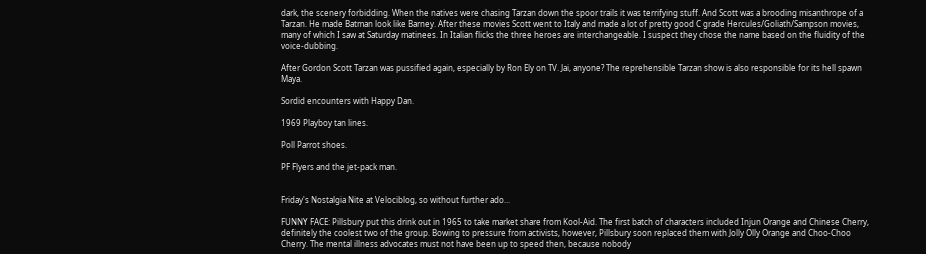dark, the scenery forbidding. When the natives were chasing Tarzan down the spoor trails it was terrifying stuff. And Scott was a brooding misanthrope of a Tarzan. He made Batman look like Barney. After these movies Scott went to Italy and made a lot of pretty good C grade Hercules/Goliath/Sampson movies, many of which I saw at Saturday matinees. In Italian flicks the three heroes are interchangeable. I suspect they chose the name based on the fluidity of the voice-dubbing.

After Gordon Scott Tarzan was pussified again, especially by Ron Ely on TV. Jai, anyone? The reprehensible Tarzan show is also responsible for its hell spawn Maya.

Sordid encounters with Happy Dan.

1969 Playboy tan lines.

Poll Parrot shoes.

PF Flyers and the jet-pack man.


Friday's Nostalgia Nite at Velociblog, so without further ado...

FUNNY FACE: Pillsbury put this drink out in 1965 to take market share from Kool-Aid. The first batch of characters included Injun Orange and Chinese Cherry, definitely the coolest two of the group. Bowing to pressure from activists, however, Pillsbury soon replaced them with Jolly Olly Orange and Choo-Choo Cherry. The mental illness advocates must not have been up to speed then, because nobody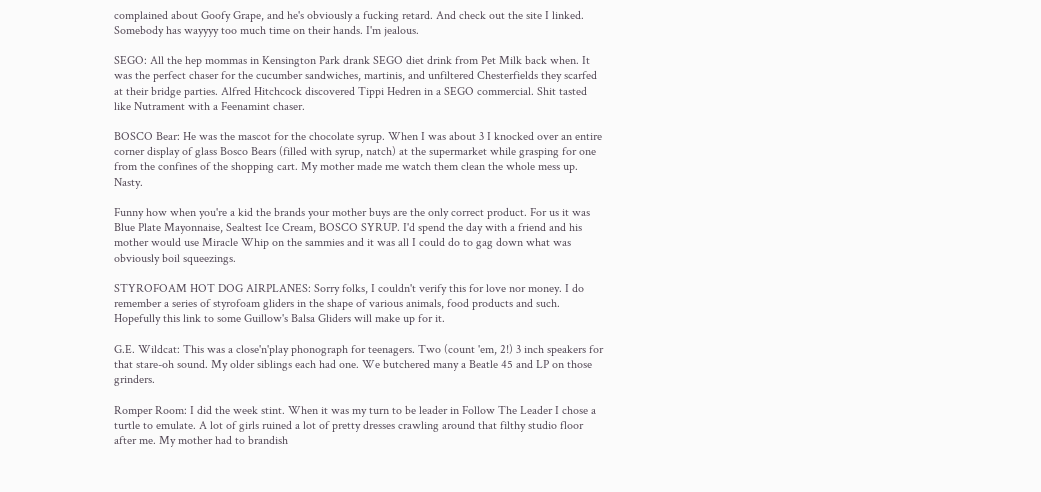complained about Goofy Grape, and he's obviously a fucking retard. And check out the site I linked. Somebody has wayyyy too much time on their hands. I'm jealous.

SEGO: All the hep mommas in Kensington Park drank SEGO diet drink from Pet Milk back when. It was the perfect chaser for the cucumber sandwiches, martinis, and unfiltered Chesterfields they scarfed at their bridge parties. Alfred Hitchcock discovered Tippi Hedren in a SEGO commercial. Shit tasted like Nutrament with a Feenamint chaser.

BOSCO Bear: He was the mascot for the chocolate syrup. When I was about 3 I knocked over an entire corner display of glass Bosco Bears (filled with syrup, natch) at the supermarket while grasping for one from the confines of the shopping cart. My mother made me watch them clean the whole mess up. Nasty.

Funny how when you're a kid the brands your mother buys are the only correct product. For us it was Blue Plate Mayonnaise, Sealtest Ice Cream, BOSCO SYRUP. I'd spend the day with a friend and his mother would use Miracle Whip on the sammies and it was all I could do to gag down what was obviously boil squeezings.

STYROFOAM HOT DOG AIRPLANES: Sorry folks, I couldn't verify this for love nor money. I do remember a series of styrofoam gliders in the shape of various animals, food products and such. Hopefully this link to some Guillow's Balsa Gliders will make up for it.

G.E. Wildcat: This was a close'n'play phonograph for teenagers. Two (count 'em, 2!) 3 inch speakers for that stare-oh sound. My older siblings each had one. We butchered many a Beatle 45 and LP on those grinders.

Romper Room: I did the week stint. When it was my turn to be leader in Follow The Leader I chose a turtle to emulate. A lot of girls ruined a lot of pretty dresses crawling around that filthy studio floor after me. My mother had to brandish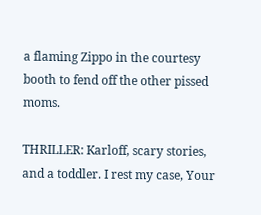a flaming Zippo in the courtesy booth to fend off the other pissed moms.

THRILLER: Karloff, scary stories, and a toddler. I rest my case, Your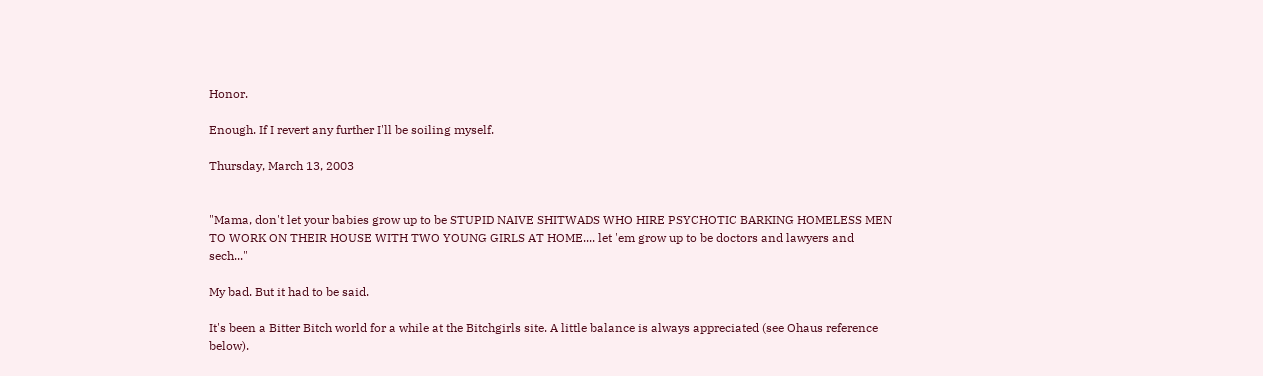Honor.

Enough. If I revert any further I'll be soiling myself.

Thursday, March 13, 2003


"Mama, don't let your babies grow up to be STUPID NAIVE SHITWADS WHO HIRE PSYCHOTIC BARKING HOMELESS MEN TO WORK ON THEIR HOUSE WITH TWO YOUNG GIRLS AT HOME.... let 'em grow up to be doctors and lawyers and sech..."

My bad. But it had to be said.

It's been a Bitter Bitch world for a while at the Bitchgirls site. A little balance is always appreciated (see Ohaus reference below).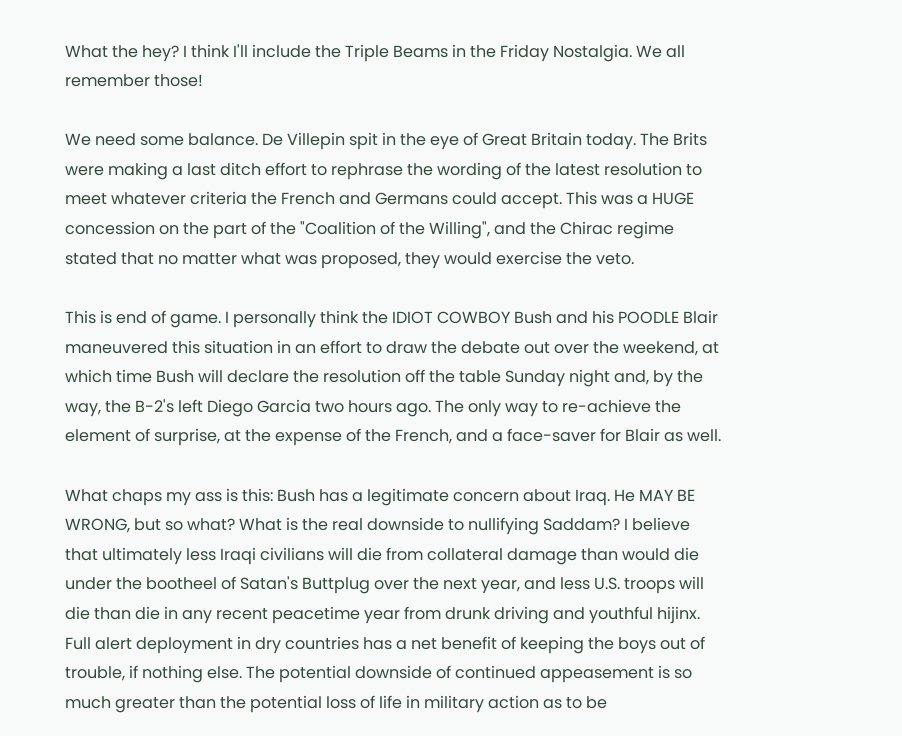What the hey? I think I'll include the Triple Beams in the Friday Nostalgia. We all remember those!

We need some balance. De Villepin spit in the eye of Great Britain today. The Brits were making a last ditch effort to rephrase the wording of the latest resolution to meet whatever criteria the French and Germans could accept. This was a HUGE concession on the part of the "Coalition of the Willing", and the Chirac regime stated that no matter what was proposed, they would exercise the veto.

This is end of game. I personally think the IDIOT COWBOY Bush and his POODLE Blair maneuvered this situation in an effort to draw the debate out over the weekend, at which time Bush will declare the resolution off the table Sunday night and, by the way, the B-2's left Diego Garcia two hours ago. The only way to re-achieve the element of surprise, at the expense of the French, and a face-saver for Blair as well.

What chaps my ass is this: Bush has a legitimate concern about Iraq. He MAY BE WRONG, but so what? What is the real downside to nullifying Saddam? I believe that ultimately less Iraqi civilians will die from collateral damage than would die under the bootheel of Satan's Buttplug over the next year, and less U.S. troops will die than die in any recent peacetime year from drunk driving and youthful hijinx. Full alert deployment in dry countries has a net benefit of keeping the boys out of trouble, if nothing else. The potential downside of continued appeasement is so much greater than the potential loss of life in military action as to be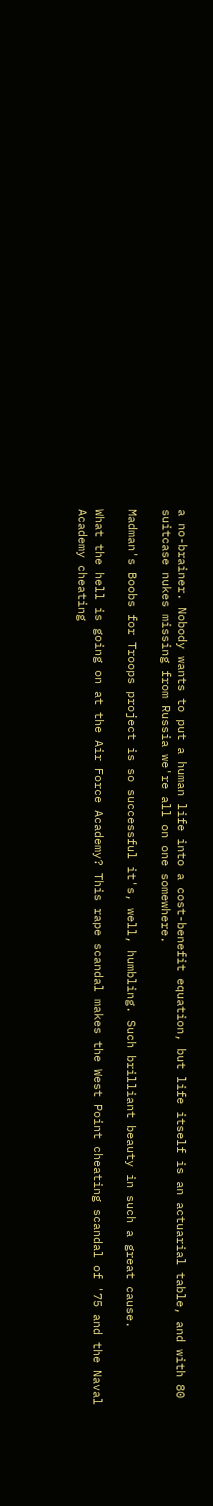a no-brainer. Nobody wants to put a human life into a cost-benefit equation, but life itself is an actuarial table, and with 80 suitcase nukes missing from Russia we're all on one somewhere.

Madman's Boobs for Troops project is so successful it's, well, humbling. Such brilliant beauty in such a great cause.

What the hell is going on at the Air Force Academy? This rape scandal makes the West Point cheating scandal of '75 and the Naval Academy cheating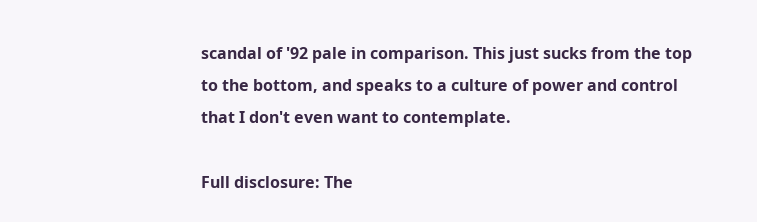scandal of '92 pale in comparison. This just sucks from the top to the bottom, and speaks to a culture of power and control that I don't even want to contemplate.

Full disclosure: The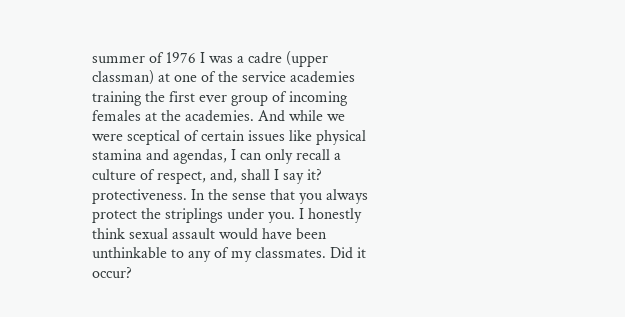summer of 1976 I was a cadre (upper classman) at one of the service academies training the first ever group of incoming females at the academies. And while we were sceptical of certain issues like physical stamina and agendas, I can only recall a culture of respect, and, shall I say it? protectiveness. In the sense that you always protect the striplings under you. I honestly think sexual assault would have been unthinkable to any of my classmates. Did it occur?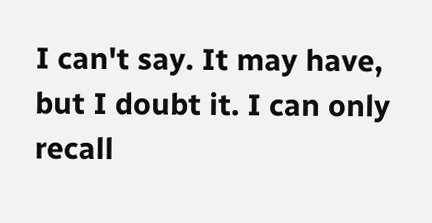I can't say. It may have, but I doubt it. I can only recall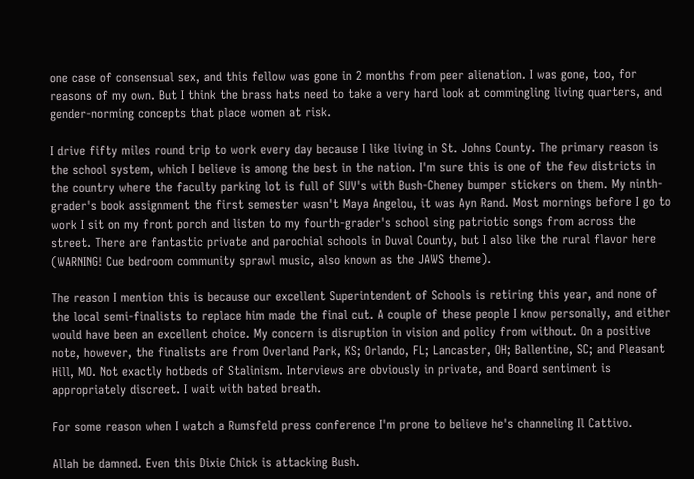one case of consensual sex, and this fellow was gone in 2 months from peer alienation. I was gone, too, for reasons of my own. But I think the brass hats need to take a very hard look at commingling living quarters, and gender-norming concepts that place women at risk.

I drive fifty miles round trip to work every day because I like living in St. Johns County. The primary reason is the school system, which I believe is among the best in the nation. I'm sure this is one of the few districts in the country where the faculty parking lot is full of SUV's with Bush-Cheney bumper stickers on them. My ninth-grader's book assignment the first semester wasn't Maya Angelou, it was Ayn Rand. Most mornings before I go to work I sit on my front porch and listen to my fourth-grader's school sing patriotic songs from across the street. There are fantastic private and parochial schools in Duval County, but I also like the rural flavor here (WARNING! Cue bedroom community sprawl music, also known as the JAWS theme).

The reason I mention this is because our excellent Superintendent of Schools is retiring this year, and none of the local semi-finalists to replace him made the final cut. A couple of these people I know personally, and either would have been an excellent choice. My concern is disruption in vision and policy from without. On a positive note, however, the finalists are from Overland Park, KS; Orlando, FL; Lancaster, OH; Ballentine, SC; and Pleasant Hill, MO. Not exactly hotbeds of Stalinism. Interviews are obviously in private, and Board sentiment is appropriately discreet. I wait with bated breath.

For some reason when I watch a Rumsfeld press conference I'm prone to believe he's channeling Il Cattivo.

Allah be damned. Even this Dixie Chick is attacking Bush.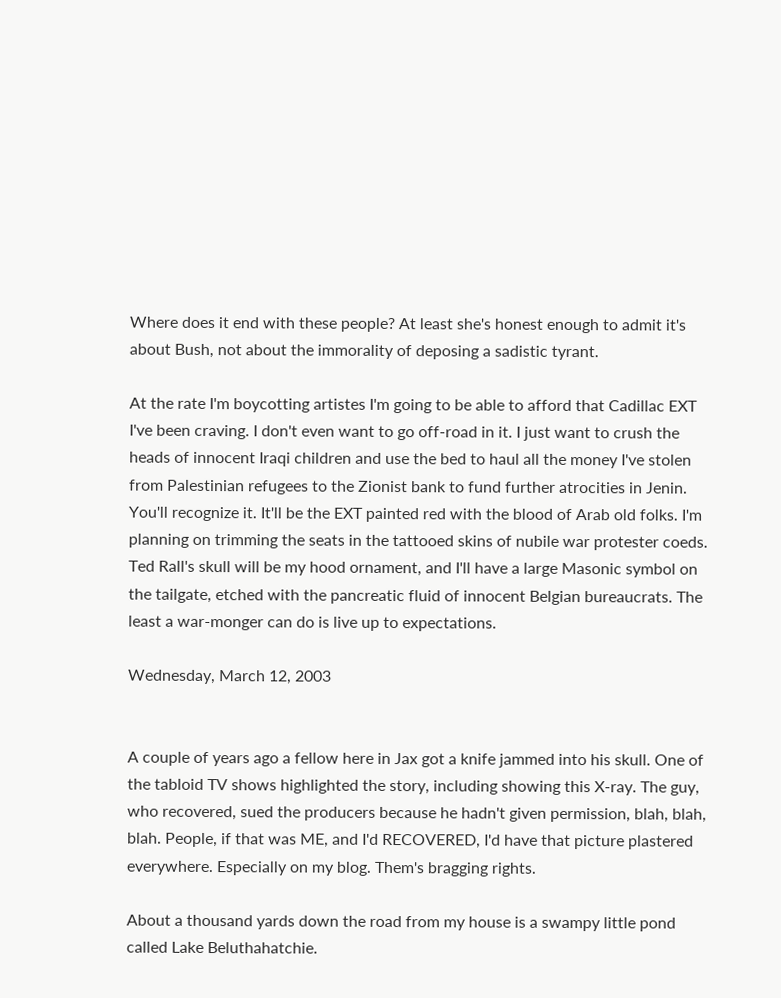Where does it end with these people? At least she's honest enough to admit it's about Bush, not about the immorality of deposing a sadistic tyrant.

At the rate I'm boycotting artistes I'm going to be able to afford that Cadillac EXT I've been craving. I don't even want to go off-road in it. I just want to crush the heads of innocent Iraqi children and use the bed to haul all the money I've stolen from Palestinian refugees to the Zionist bank to fund further atrocities in Jenin. You'll recognize it. It'll be the EXT painted red with the blood of Arab old folks. I'm planning on trimming the seats in the tattooed skins of nubile war protester coeds. Ted Rall's skull will be my hood ornament, and I'll have a large Masonic symbol on the tailgate, etched with the pancreatic fluid of innocent Belgian bureaucrats. The least a war-monger can do is live up to expectations.

Wednesday, March 12, 2003


A couple of years ago a fellow here in Jax got a knife jammed into his skull. One of the tabloid TV shows highlighted the story, including showing this X-ray. The guy, who recovered, sued the producers because he hadn't given permission, blah, blah, blah. People, if that was ME, and I'd RECOVERED, I'd have that picture plastered everywhere. Especially on my blog. Them's bragging rights.

About a thousand yards down the road from my house is a swampy little pond called Lake Beluthahatchie.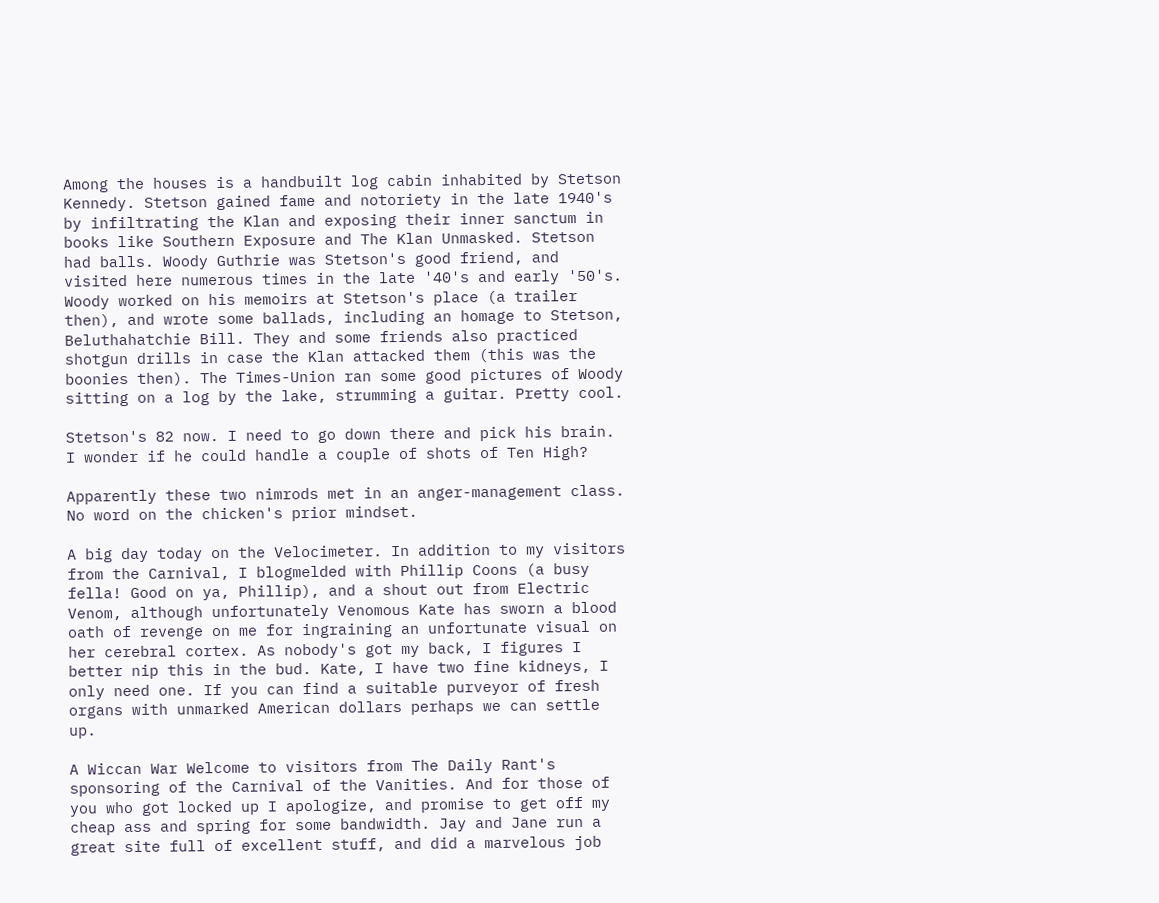Among the houses is a handbuilt log cabin inhabited by Stetson Kennedy. Stetson gained fame and notoriety in the late 1940's by infiltrating the Klan and exposing their inner sanctum in books like Southern Exposure and The Klan Unmasked. Stetson had balls. Woody Guthrie was Stetson's good friend, and visited here numerous times in the late '40's and early '50's. Woody worked on his memoirs at Stetson's place (a trailer then), and wrote some ballads, including an homage to Stetson, Beluthahatchie Bill. They and some friends also practiced shotgun drills in case the Klan attacked them (this was the boonies then). The Times-Union ran some good pictures of Woody sitting on a log by the lake, strumming a guitar. Pretty cool.

Stetson's 82 now. I need to go down there and pick his brain. I wonder if he could handle a couple of shots of Ten High?

Apparently these two nimrods met in an anger-management class. No word on the chicken's prior mindset.

A big day today on the Velocimeter. In addition to my visitors from the Carnival, I blogmelded with Phillip Coons (a busy fella! Good on ya, Phillip), and a shout out from Electric Venom, although unfortunately Venomous Kate has sworn a blood oath of revenge on me for ingraining an unfortunate visual on her cerebral cortex. As nobody's got my back, I figures I better nip this in the bud. Kate, I have two fine kidneys, I only need one. If you can find a suitable purveyor of fresh organs with unmarked American dollars perhaps we can settle up.

A Wiccan War Welcome to visitors from The Daily Rant's sponsoring of the Carnival of the Vanities. And for those of you who got locked up I apologize, and promise to get off my cheap ass and spring for some bandwidth. Jay and Jane run a great site full of excellent stuff, and did a marvelous job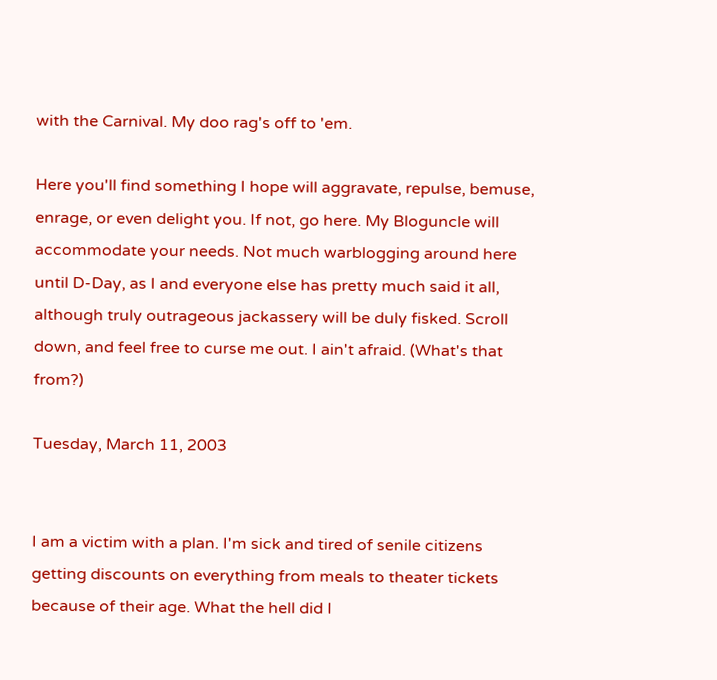with the Carnival. My doo rag's off to 'em.

Here you'll find something I hope will aggravate, repulse, bemuse, enrage, or even delight you. If not, go here. My Bloguncle will accommodate your needs. Not much warblogging around here until D-Day, as I and everyone else has pretty much said it all, although truly outrageous jackassery will be duly fisked. Scroll down, and feel free to curse me out. I ain't afraid. (What's that from?)

Tuesday, March 11, 2003


I am a victim with a plan. I'm sick and tired of senile citizens getting discounts on everything from meals to theater tickets because of their age. What the hell did I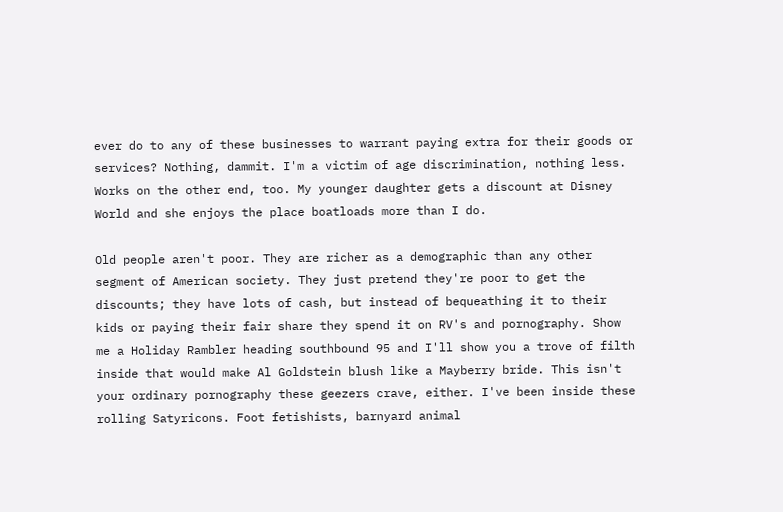ever do to any of these businesses to warrant paying extra for their goods or services? Nothing, dammit. I'm a victim of age discrimination, nothing less. Works on the other end, too. My younger daughter gets a discount at Disney World and she enjoys the place boatloads more than I do.

Old people aren't poor. They are richer as a demographic than any other segment of American society. They just pretend they're poor to get the discounts; they have lots of cash, but instead of bequeathing it to their kids or paying their fair share they spend it on RV's and pornography. Show me a Holiday Rambler heading southbound 95 and I'll show you a trove of filth inside that would make Al Goldstein blush like a Mayberry bride. This isn't your ordinary pornography these geezers crave, either. I've been inside these rolling Satyricons. Foot fetishists, barnyard animal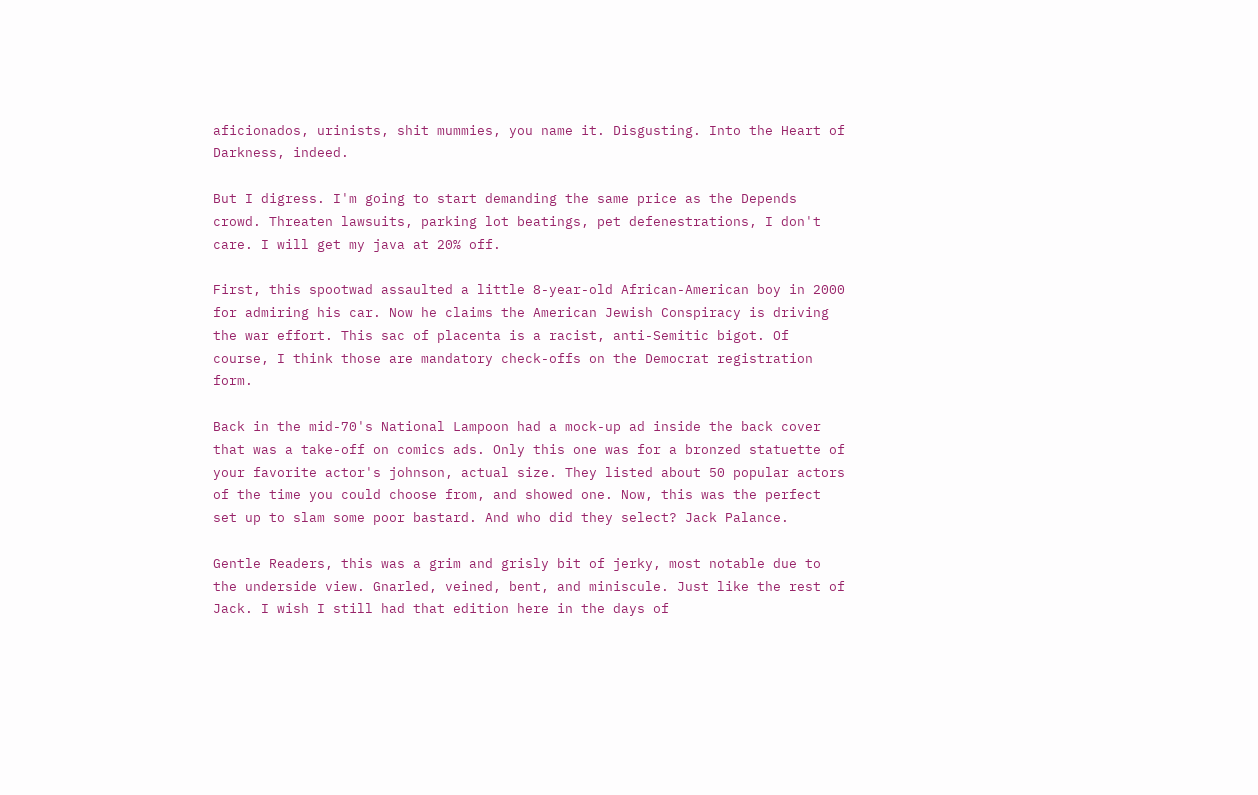aficionados, urinists, shit mummies, you name it. Disgusting. Into the Heart of Darkness, indeed.

But I digress. I'm going to start demanding the same price as the Depends crowd. Threaten lawsuits, parking lot beatings, pet defenestrations, I don't care. I will get my java at 20% off.

First, this spootwad assaulted a little 8-year-old African-American boy in 2000 for admiring his car. Now he claims the American Jewish Conspiracy is driving the war effort. This sac of placenta is a racist, anti-Semitic bigot. Of course, I think those are mandatory check-offs on the Democrat registration form.

Back in the mid-70's National Lampoon had a mock-up ad inside the back cover that was a take-off on comics ads. Only this one was for a bronzed statuette of your favorite actor's johnson, actual size. They listed about 50 popular actors of the time you could choose from, and showed one. Now, this was the perfect set up to slam some poor bastard. And who did they select? Jack Palance.

Gentle Readers, this was a grim and grisly bit of jerky, most notable due to the underside view. Gnarled, veined, bent, and miniscule. Just like the rest of Jack. I wish I still had that edition here in the days of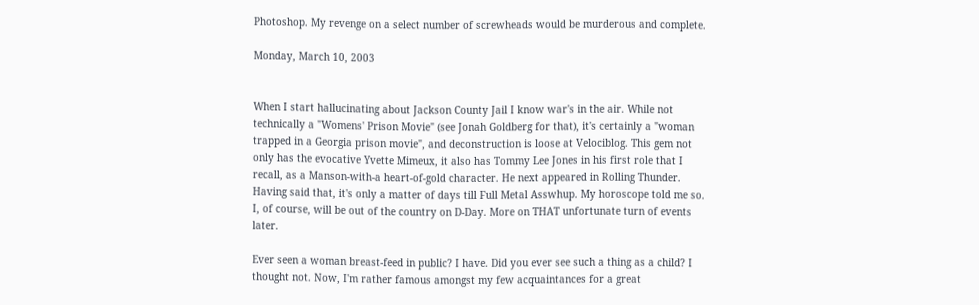Photoshop. My revenge on a select number of screwheads would be murderous and complete.

Monday, March 10, 2003


When I start hallucinating about Jackson County Jail I know war's in the air. While not technically a "Womens' Prison Movie" (see Jonah Goldberg for that), it's certainly a "woman trapped in a Georgia prison movie", and deconstruction is loose at Velociblog. This gem not only has the evocative Yvette Mimeux, it also has Tommy Lee Jones in his first role that I recall, as a Manson-with-a heart-of-gold character. He next appeared in Rolling Thunder. Having said that, it's only a matter of days till Full Metal Asswhup. My horoscope told me so. I, of course, will be out of the country on D-Day. More on THAT unfortunate turn of events later.

Ever seen a woman breast-feed in public? I have. Did you ever see such a thing as a child? I thought not. Now, I'm rather famous amongst my few acquaintances for a great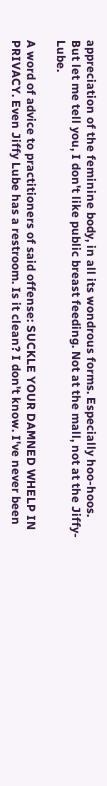appreciation of the feminine body, in all its wondrous forms. Especially hoo-hoos. But let me tell you, I don't like public breast feeding. Not at the mall, not at the Jiffy-Lube.

A word of advice to practitioners of said offense: SUCKLE YOUR DAMNED WHELP IN PRIVACY. Even Jiffy Lube has a restroom. Is it clean? I don't know. I've never been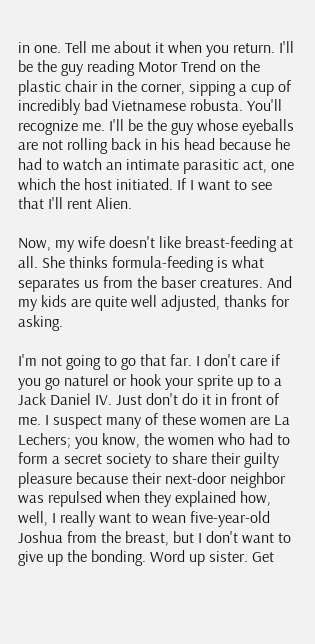in one. Tell me about it when you return. I'll be the guy reading Motor Trend on the plastic chair in the corner, sipping a cup of incredibly bad Vietnamese robusta. You'll recognize me. I'll be the guy whose eyeballs are not rolling back in his head because he had to watch an intimate parasitic act, one which the host initiated. If I want to see that I'll rent Alien.

Now, my wife doesn't like breast-feeding at all. She thinks formula-feeding is what separates us from the baser creatures. And my kids are quite well adjusted, thanks for asking.

I'm not going to go that far. I don't care if you go naturel or hook your sprite up to a Jack Daniel IV. Just don't do it in front of me. I suspect many of these women are La Lechers; you know, the women who had to form a secret society to share their guilty pleasure because their next-door neighbor was repulsed when they explained how, well, I really want to wean five-year-old Joshua from the breast, but I don't want to give up the bonding. Word up sister. Get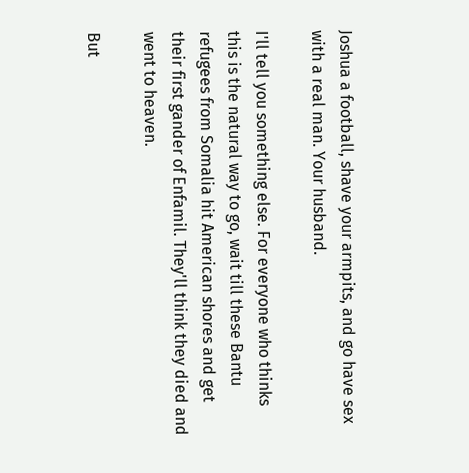Joshua a football, shave your armpits, and go have sex with a real man. Your husband.

I'll tell you something else. For everyone who thinks this is the natural way to go, wait till these Bantu refugees from Somalia hit American shores and get their first gander of Enfamil. They'll think they died and went to heaven.

But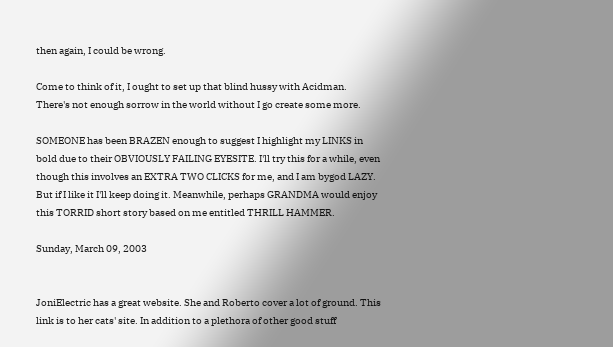then again, I could be wrong.

Come to think of it, I ought to set up that blind hussy with Acidman. There's not enough sorrow in the world without I go create some more.

SOMEONE has been BRAZEN enough to suggest I highlight my LINKS in bold due to their OBVIOUSLY FAILING EYESITE. I'll try this for a while, even though this involves an EXTRA TWO CLICKS for me, and I am bygod LAZY. But if I like it I'll keep doing it. Meanwhile, perhaps GRANDMA would enjoy this TORRID short story based on me entitled THRILL HAMMER.

Sunday, March 09, 2003


JoniElectric has a great website. She and Roberto cover a lot of ground. This link is to her cats' site. In addition to a plethora of other good stuff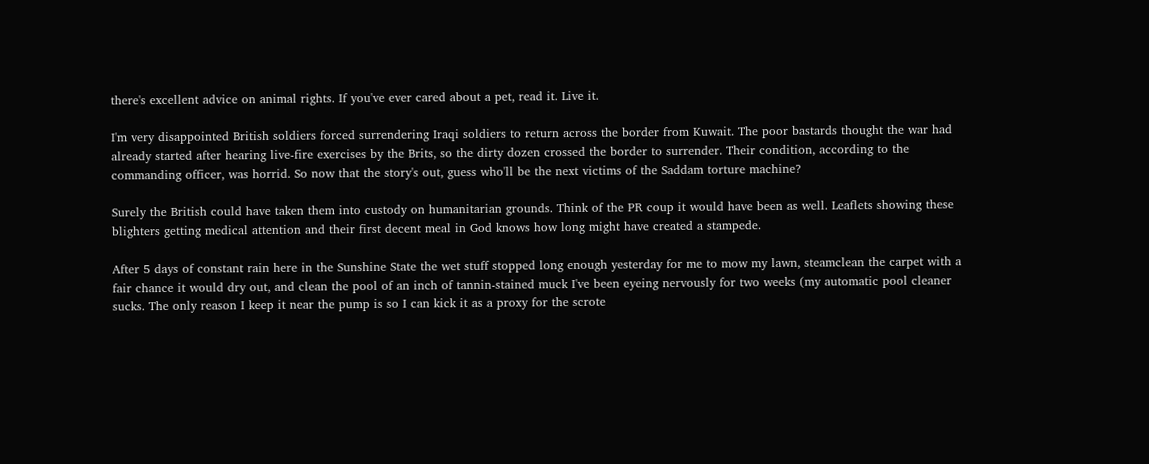there's excellent advice on animal rights. If you've ever cared about a pet, read it. Live it.

I'm very disappointed British soldiers forced surrendering Iraqi soldiers to return across the border from Kuwait. The poor bastards thought the war had already started after hearing live-fire exercises by the Brits, so the dirty dozen crossed the border to surrender. Their condition, according to the commanding officer, was horrid. So now that the story's out, guess who'll be the next victims of the Saddam torture machine?

Surely the British could have taken them into custody on humanitarian grounds. Think of the PR coup it would have been as well. Leaflets showing these blighters getting medical attention and their first decent meal in God knows how long might have created a stampede.

After 5 days of constant rain here in the Sunshine State the wet stuff stopped long enough yesterday for me to mow my lawn, steamclean the carpet with a fair chance it would dry out, and clean the pool of an inch of tannin-stained muck I've been eyeing nervously for two weeks (my automatic pool cleaner sucks. The only reason I keep it near the pump is so I can kick it as a proxy for the scrote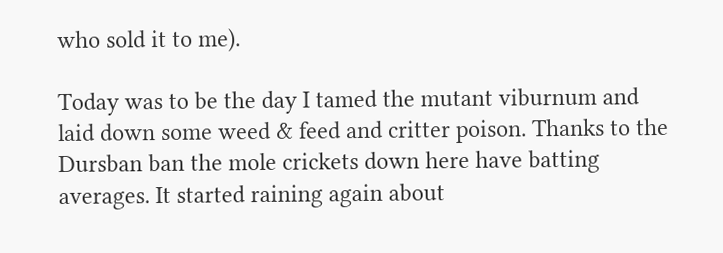who sold it to me).

Today was to be the day I tamed the mutant viburnum and laid down some weed & feed and critter poison. Thanks to the Dursban ban the mole crickets down here have batting averages. It started raining again about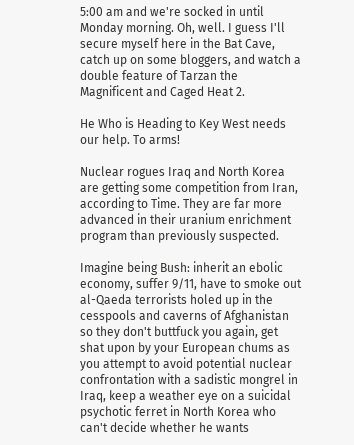5:00 am and we're socked in until Monday morning. Oh, well. I guess I'll secure myself here in the Bat Cave, catch up on some bloggers, and watch a double feature of Tarzan the Magnificent and Caged Heat 2.

He Who is Heading to Key West needs our help. To arms!

Nuclear rogues Iraq and North Korea are getting some competition from Iran, according to Time. They are far more advanced in their uranium enrichment program than previously suspected.

Imagine being Bush: inherit an ebolic economy, suffer 9/11, have to smoke out al-Qaeda terrorists holed up in the cesspools and caverns of Afghanistan so they don't buttfuck you again, get shat upon by your European chums as you attempt to avoid potential nuclear confrontation with a sadistic mongrel in Iraq, keep a weather eye on a suicidal psychotic ferret in North Korea who can't decide whether he wants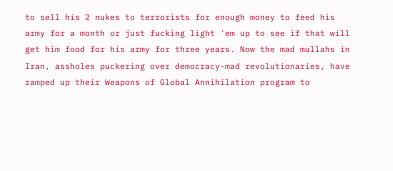to sell his 2 nukes to terrorists for enough money to feed his army for a month or just fucking light 'em up to see if that will get him food for his army for three years. Now the mad mullahs in Iran, assholes puckering over democracy-mad revolutionaries, have ramped up their Weapons of Global Annihilation program to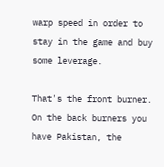warp speed in order to stay in the game and buy some leverage.

That's the front burner. On the back burners you have Pakistan, the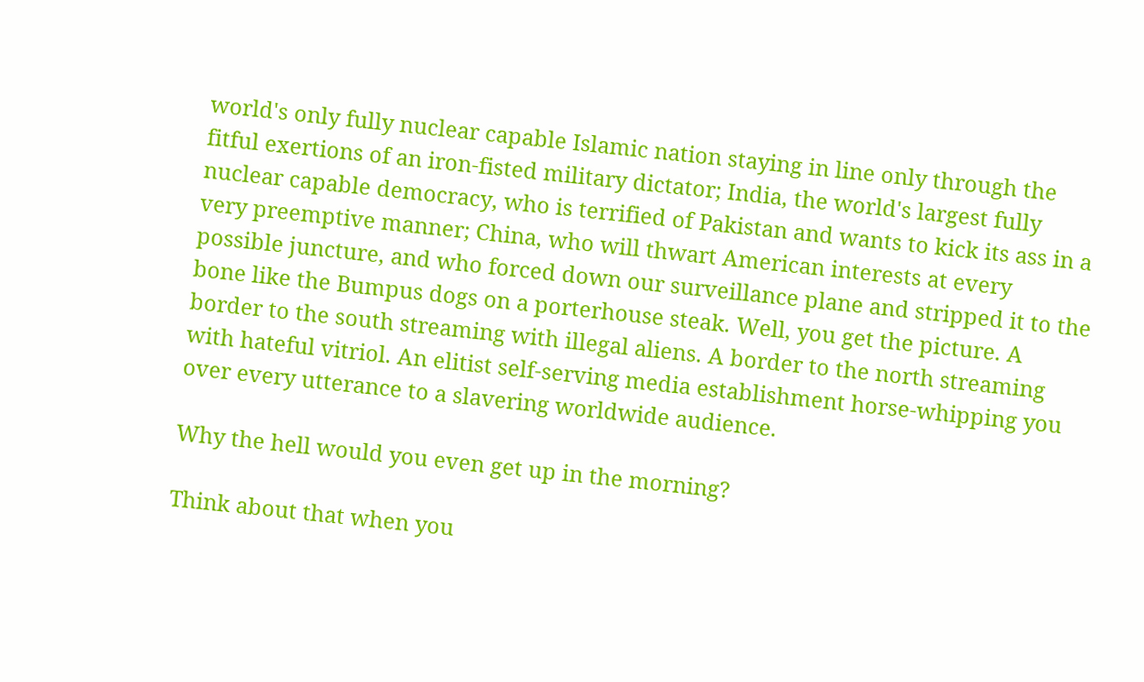world's only fully nuclear capable Islamic nation staying in line only through the fitful exertions of an iron-fisted military dictator; India, the world's largest fully nuclear capable democracy, who is terrified of Pakistan and wants to kick its ass in a very preemptive manner; China, who will thwart American interests at every possible juncture, and who forced down our surveillance plane and stripped it to the bone like the Bumpus dogs on a porterhouse steak. Well, you get the picture. A border to the south streaming with illegal aliens. A border to the north streaming with hateful vitriol. An elitist self-serving media establishment horse-whipping you over every utterance to a slavering worldwide audience.

Why the hell would you even get up in the morning?

Think about that when you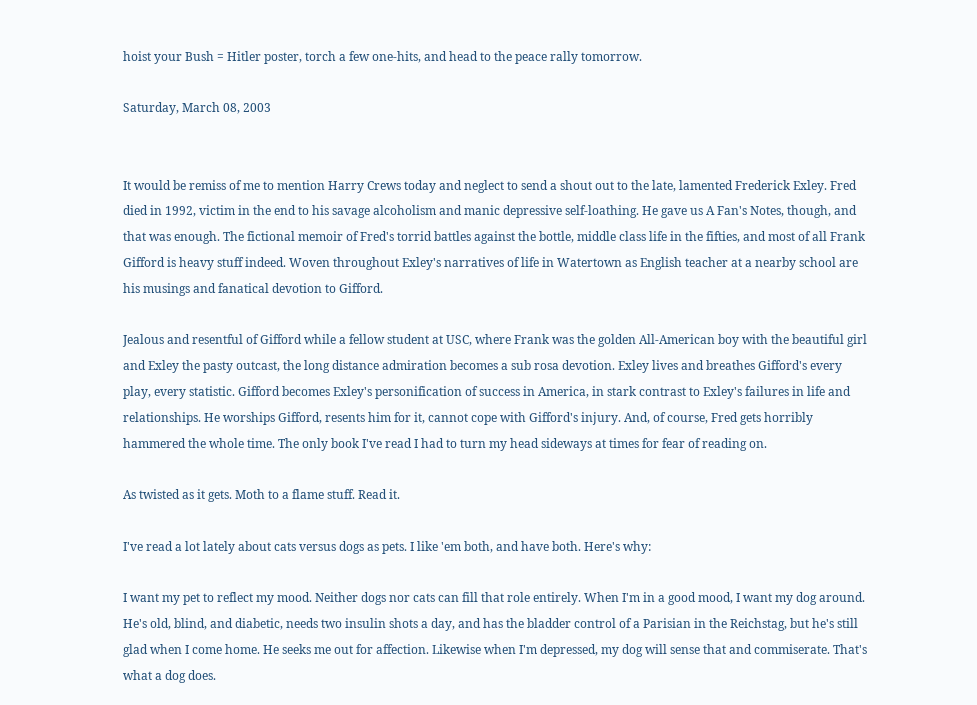hoist your Bush = Hitler poster, torch a few one-hits, and head to the peace rally tomorrow.

Saturday, March 08, 2003


It would be remiss of me to mention Harry Crews today and neglect to send a shout out to the late, lamented Frederick Exley. Fred died in 1992, victim in the end to his savage alcoholism and manic depressive self-loathing. He gave us A Fan's Notes, though, and that was enough. The fictional memoir of Fred's torrid battles against the bottle, middle class life in the fifties, and most of all Frank Gifford is heavy stuff indeed. Woven throughout Exley's narratives of life in Watertown as English teacher at a nearby school are his musings and fanatical devotion to Gifford.

Jealous and resentful of Gifford while a fellow student at USC, where Frank was the golden All-American boy with the beautiful girl and Exley the pasty outcast, the long distance admiration becomes a sub rosa devotion. Exley lives and breathes Gifford's every play, every statistic. Gifford becomes Exley's personification of success in America, in stark contrast to Exley's failures in life and relationships. He worships Gifford, resents him for it, cannot cope with Gifford's injury. And, of course, Fred gets horribly hammered the whole time. The only book I've read I had to turn my head sideways at times for fear of reading on.

As twisted as it gets. Moth to a flame stuff. Read it.

I've read a lot lately about cats versus dogs as pets. I like 'em both, and have both. Here's why:

I want my pet to reflect my mood. Neither dogs nor cats can fill that role entirely. When I'm in a good mood, I want my dog around. He's old, blind, and diabetic, needs two insulin shots a day, and has the bladder control of a Parisian in the Reichstag, but he's still glad when I come home. He seeks me out for affection. Likewise when I'm depressed, my dog will sense that and commiserate. That's what a dog does.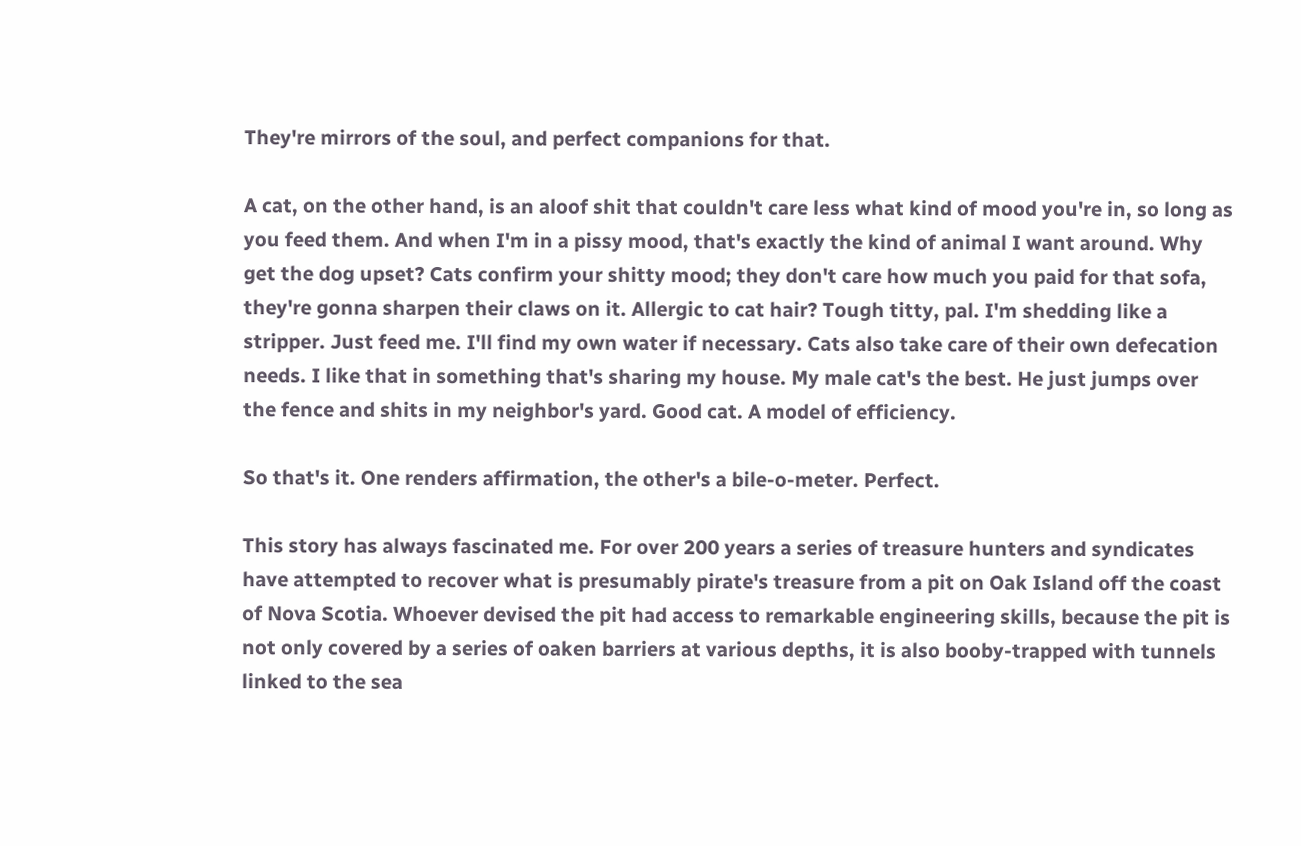They're mirrors of the soul, and perfect companions for that.

A cat, on the other hand, is an aloof shit that couldn't care less what kind of mood you're in, so long as you feed them. And when I'm in a pissy mood, that's exactly the kind of animal I want around. Why get the dog upset? Cats confirm your shitty mood; they don't care how much you paid for that sofa, they're gonna sharpen their claws on it. Allergic to cat hair? Tough titty, pal. I'm shedding like a stripper. Just feed me. I'll find my own water if necessary. Cats also take care of their own defecation needs. I like that in something that's sharing my house. My male cat's the best. He just jumps over the fence and shits in my neighbor's yard. Good cat. A model of efficiency.

So that's it. One renders affirmation, the other's a bile-o-meter. Perfect.

This story has always fascinated me. For over 200 years a series of treasure hunters and syndicates have attempted to recover what is presumably pirate's treasure from a pit on Oak Island off the coast of Nova Scotia. Whoever devised the pit had access to remarkable engineering skills, because the pit is not only covered by a series of oaken barriers at various depths, it is also booby-trapped with tunnels linked to the sea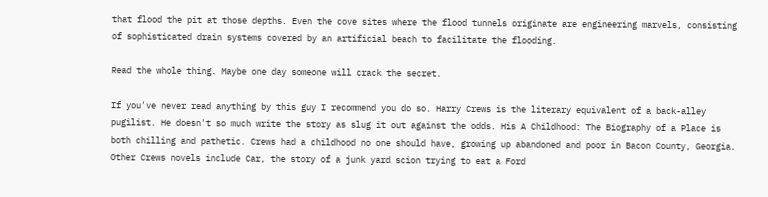that flood the pit at those depths. Even the cove sites where the flood tunnels originate are engineering marvels, consisting of sophisticated drain systems covered by an artificial beach to facilitate the flooding.

Read the whole thing. Maybe one day someone will crack the secret.

If you've never read anything by this guy I recommend you do so. Harry Crews is the literary equivalent of a back-alley pugilist. He doesn't so much write the story as slug it out against the odds. His A Childhood: The Biography of a Place is both chilling and pathetic. Crews had a childhood no one should have, growing up abandoned and poor in Bacon County, Georgia. Other Crews novels include Car, the story of a junk yard scion trying to eat a Ford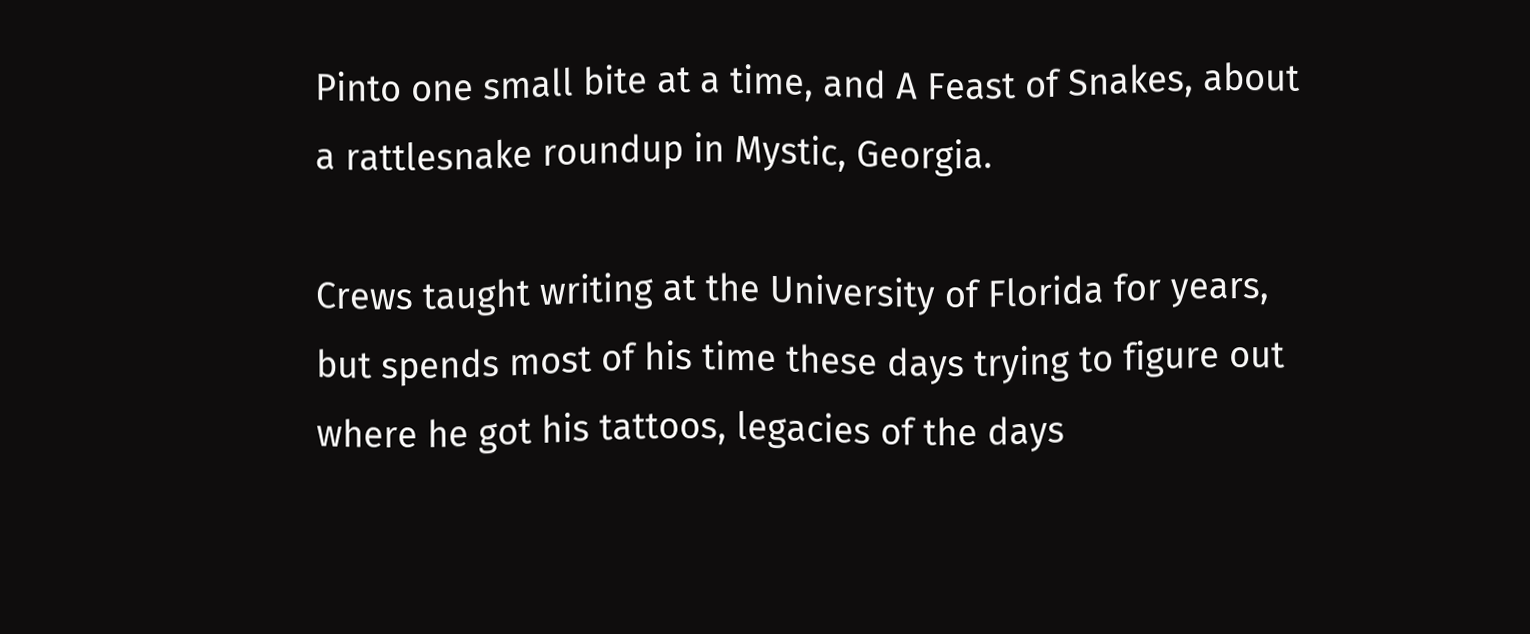Pinto one small bite at a time, and A Feast of Snakes, about a rattlesnake roundup in Mystic, Georgia.

Crews taught writing at the University of Florida for years, but spends most of his time these days trying to figure out where he got his tattoos, legacies of the days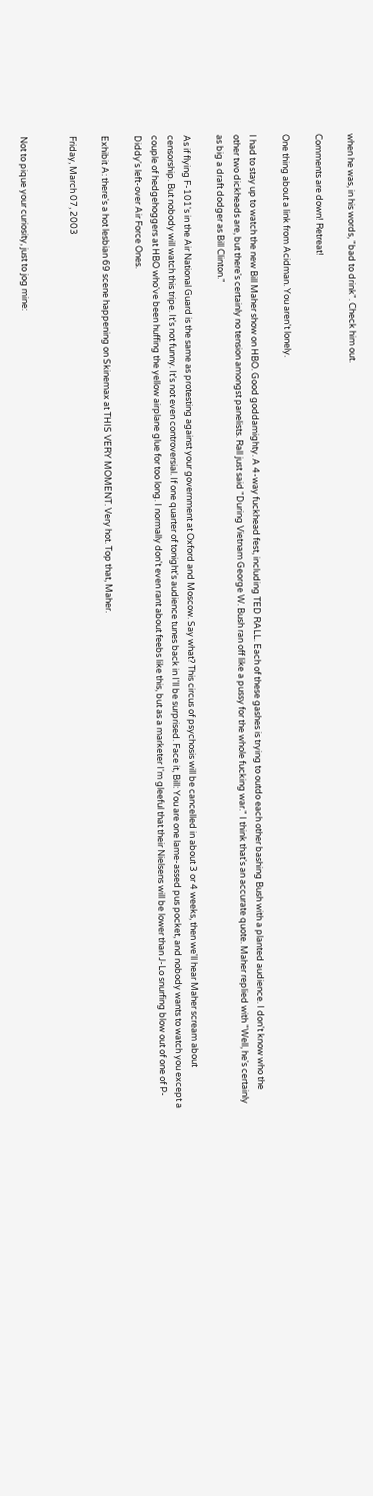when he was, in his words, "bad to drink". Check him out.

Comments are down! Retreat!

One thing about a link from Acidman. You aren't lonely.

I had to stay up to watch the new Bill Maher show on HBO. Good goddamighty. A 4-way fuckhead fest, including TED RALL. Each of these gashes is trying to outdo each other bashing Bush with a planted audience. I don't know who the other two dickheads are, but there's certainly no tension amongst panelists. Rall just said "During Vietnam George W. Bush ran off like a pussy for the whole fucking war." I think that's an accurate quote. Maher replied with "Well, he's certainly as big a draft dodger as Bill Clinton."

As if flying F-101's in the Air National Guard is the same as protesting against your government at Oxford and Moscow. Say what? This circus of psychosis will be cancelled in about 3 or 4 weeks, then we'll hear Maher scream about censorship. But nobody will watch this tripe. It's not funny. It's not even controversial. If one quarter of tonight's audience tunes back in I'll be surprised. Face it, Bill: You are one lame-assed pus pocket, and nobody wants to watch you except a couple of hedgehoggers at HBO who've been huffing the yellow airplane glue for too long. I normally don't even rant about feebs like this, but as a marketer I'm gleeful that their Nielsens will be lower than J-Lo snurfing blow out of one of P-Diddy's left-over Air Force Ones.

Exhibit A: there's a hot lesbian 69 scene happening on Skinemax at THIS VERY MOMENT. Very hot. Top that, Maher.

Friday, March 07, 2003


Not to pique your curiosity, just to jog mine: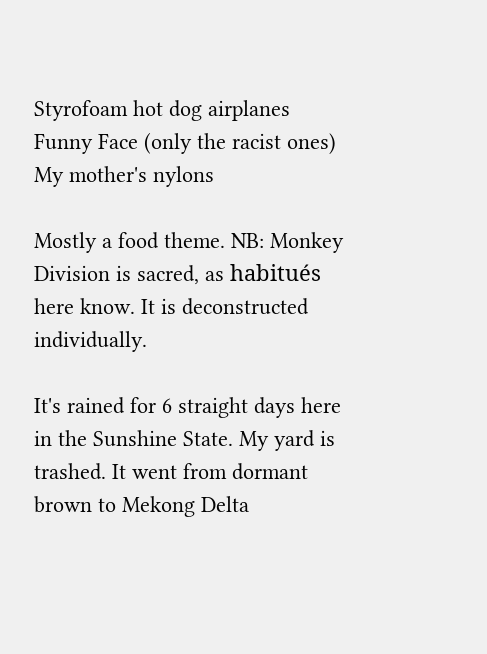Styrofoam hot dog airplanes
Funny Face (only the racist ones)
My mother's nylons

Mostly a food theme. NB: Monkey Division is sacred, as habitués here know. It is deconstructed individually.

It's rained for 6 straight days here in the Sunshine State. My yard is trashed. It went from dormant brown to Mekong Delta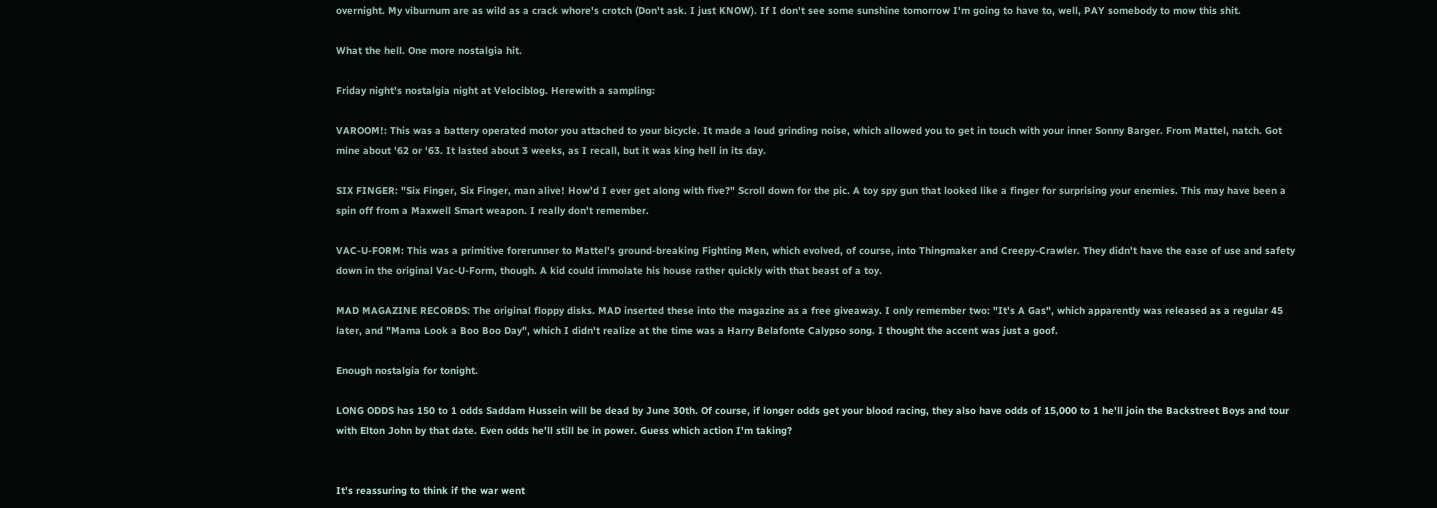overnight. My viburnum are as wild as a crack whore's crotch (Don't ask. I just KNOW). If I don't see some sunshine tomorrow I'm going to have to, well, PAY somebody to mow this shit.

What the hell. One more nostalgia hit.

Friday night's nostalgia night at Velociblog. Herewith a sampling:

VAROOM!: This was a battery operated motor you attached to your bicycle. It made a loud grinding noise, which allowed you to get in touch with your inner Sonny Barger. From Mattel, natch. Got mine about '62 or '63. It lasted about 3 weeks, as I recall, but it was king hell in its day.

SIX FINGER: "Six Finger, Six Finger, man alive! How'd I ever get along with five?" Scroll down for the pic. A toy spy gun that looked like a finger for surprising your enemies. This may have been a spin off from a Maxwell Smart weapon. I really don't remember.

VAC-U-FORM: This was a primitive forerunner to Mattel's ground-breaking Fighting Men, which evolved, of course, into Thingmaker and Creepy-Crawler. They didn't have the ease of use and safety down in the original Vac-U-Form, though. A kid could immolate his house rather quickly with that beast of a toy.

MAD MAGAZINE RECORDS: The original floppy disks. MAD inserted these into the magazine as a free giveaway. I only remember two: "It's A Gas", which apparently was released as a regular 45 later, and "Mama Look a Boo Boo Day", which I didn't realize at the time was a Harry Belafonte Calypso song. I thought the accent was just a goof.

Enough nostalgia for tonight.

LONG ODDS has 150 to 1 odds Saddam Hussein will be dead by June 30th. Of course, if longer odds get your blood racing, they also have odds of 15,000 to 1 he'll join the Backstreet Boys and tour with Elton John by that date. Even odds he'll still be in power. Guess which action I'm taking?


It's reassuring to think if the war went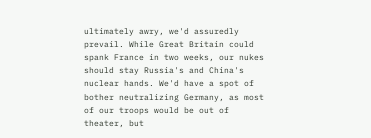ultimately awry, we'd assuredly prevail. While Great Britain could spank France in two weeks, our nukes should stay Russia's and China's nuclear hands. We'd have a spot of bother neutralizing Germany, as most of our troops would be out of theater, but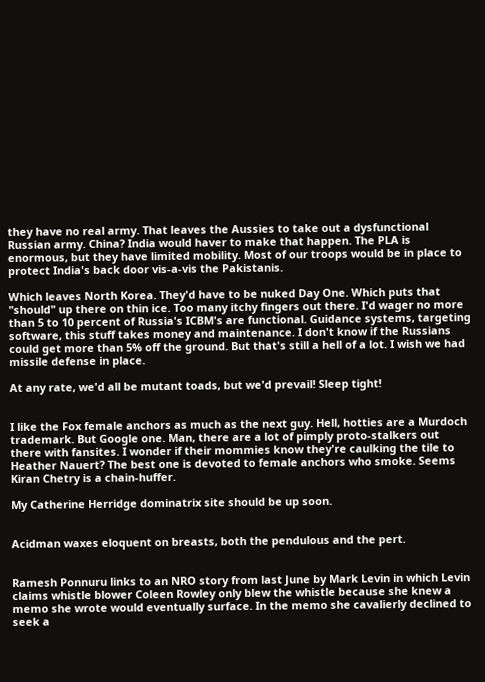they have no real army. That leaves the Aussies to take out a dysfunctional Russian army. China? India would haver to make that happen. The PLA is enormous, but they have limited mobility. Most of our troops would be in place to protect India's back door vis-a-vis the Pakistanis.

Which leaves North Korea. They'd have to be nuked Day One. Which puts that "should" up there on thin ice. Too many itchy fingers out there. I'd wager no more than 5 to 10 percent of Russia's ICBM's are functional. Guidance systems, targeting software, this stuff takes money and maintenance. I don't know if the Russians could get more than 5% off the ground. But that's still a hell of a lot. I wish we had missile defense in place.

At any rate, we'd all be mutant toads, but we'd prevail! Sleep tight!


I like the Fox female anchors as much as the next guy. Hell, hotties are a Murdoch trademark. But Google one. Man, there are a lot of pimply proto-stalkers out there with fansites. I wonder if their mommies know they're caulking the tile to Heather Nauert? The best one is devoted to female anchors who smoke. Seems Kiran Chetry is a chain-huffer.

My Catherine Herridge dominatrix site should be up soon.


Acidman waxes eloquent on breasts, both the pendulous and the pert.


Ramesh Ponnuru links to an NRO story from last June by Mark Levin in which Levin claims whistle blower Coleen Rowley only blew the whistle because she knew a memo she wrote would eventually surface. In the memo she cavalierly declined to seek a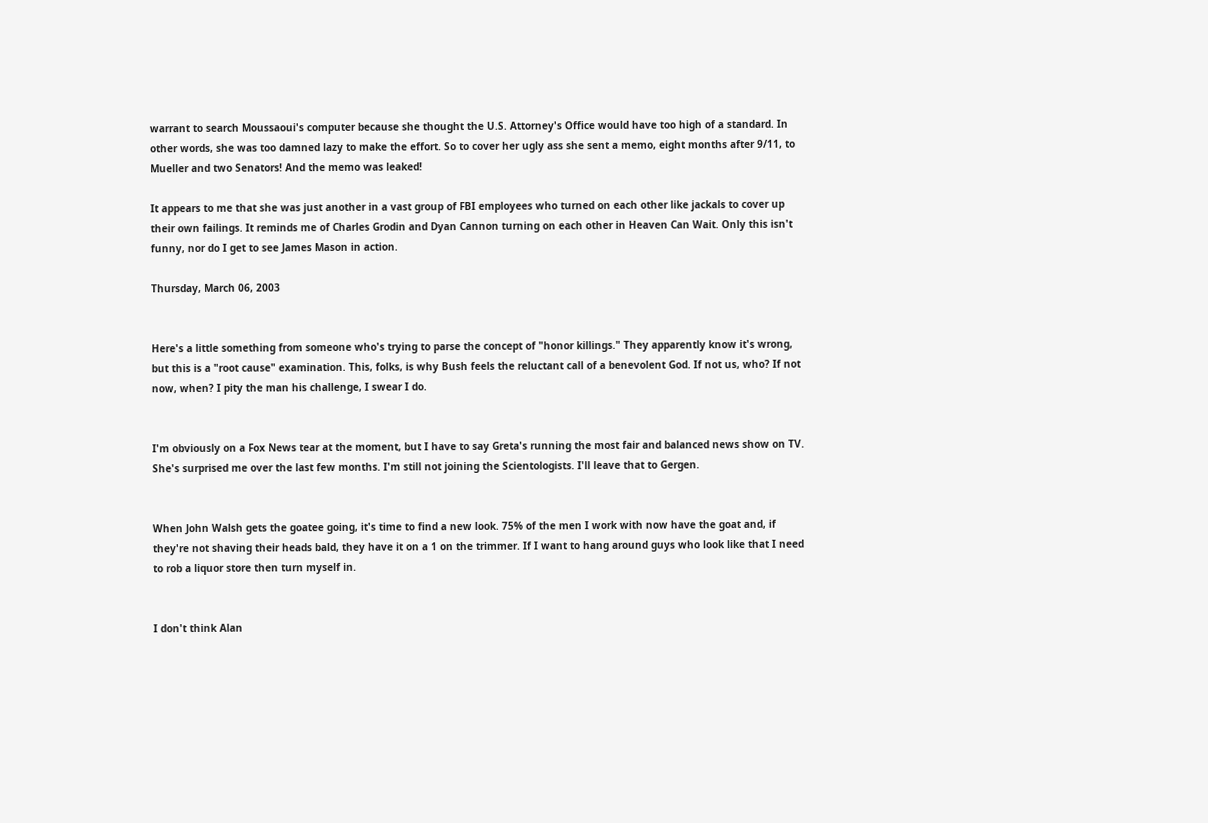warrant to search Moussaoui's computer because she thought the U.S. Attorney's Office would have too high of a standard. In other words, she was too damned lazy to make the effort. So to cover her ugly ass she sent a memo, eight months after 9/11, to Mueller and two Senators! And the memo was leaked!

It appears to me that she was just another in a vast group of FBI employees who turned on each other like jackals to cover up their own failings. It reminds me of Charles Grodin and Dyan Cannon turning on each other in Heaven Can Wait. Only this isn't funny, nor do I get to see James Mason in action.

Thursday, March 06, 2003


Here's a little something from someone who's trying to parse the concept of "honor killings." They apparently know it's wrong, but this is a "root cause" examination. This, folks, is why Bush feels the reluctant call of a benevolent God. If not us, who? If not now, when? I pity the man his challenge, I swear I do.


I'm obviously on a Fox News tear at the moment, but I have to say Greta's running the most fair and balanced news show on TV. She's surprised me over the last few months. I'm still not joining the Scientologists. I'll leave that to Gergen.


When John Walsh gets the goatee going, it's time to find a new look. 75% of the men I work with now have the goat and, if they're not shaving their heads bald, they have it on a 1 on the trimmer. If I want to hang around guys who look like that I need to rob a liquor store then turn myself in.


I don't think Alan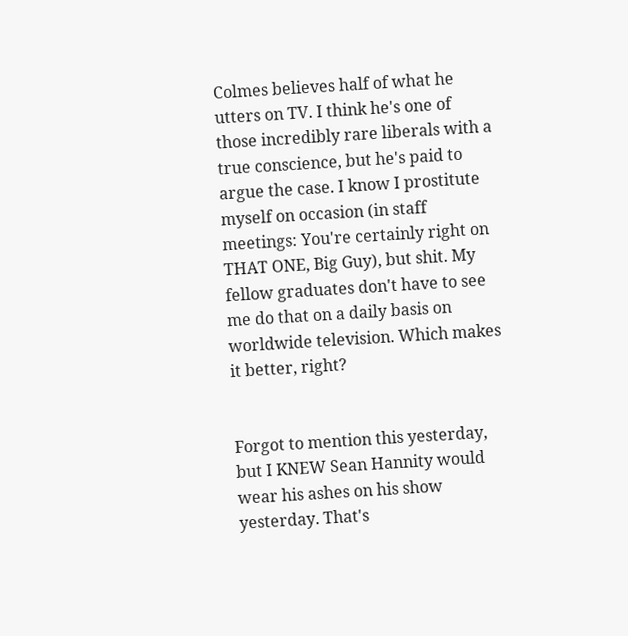Colmes believes half of what he utters on TV. I think he's one of those incredibly rare liberals with a true conscience, but he's paid to argue the case. I know I prostitute myself on occasion (in staff meetings: You're certainly right on THAT ONE, Big Guy), but shit. My fellow graduates don't have to see me do that on a daily basis on worldwide television. Which makes it better, right?


Forgot to mention this yesterday, but I KNEW Sean Hannity would wear his ashes on his show yesterday. That's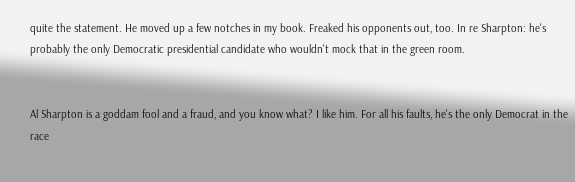quite the statement. He moved up a few notches in my book. Freaked his opponents out, too. In re Sharpton: he's probably the only Democratic presidential candidate who wouldn't mock that in the green room.


Al Sharpton is a goddam fool and a fraud, and you know what? I like him. For all his faults, he's the only Democrat in the race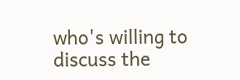who's willing to discuss the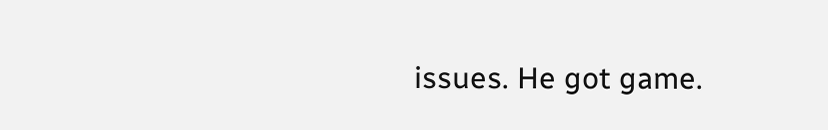issues. He got game.